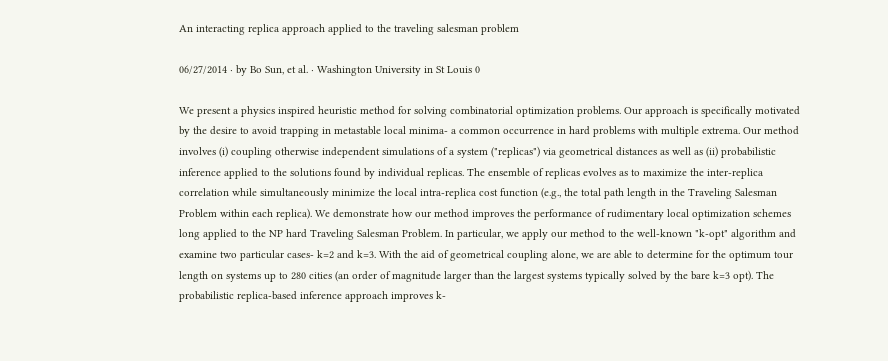An interacting replica approach applied to the traveling salesman problem

06/27/2014 ∙ by Bo Sun, et al. ∙ Washington University in St Louis 0

We present a physics inspired heuristic method for solving combinatorial optimization problems. Our approach is specifically motivated by the desire to avoid trapping in metastable local minima- a common occurrence in hard problems with multiple extrema. Our method involves (i) coupling otherwise independent simulations of a system ("replicas") via geometrical distances as well as (ii) probabilistic inference applied to the solutions found by individual replicas. The ensemble of replicas evolves as to maximize the inter-replica correlation while simultaneously minimize the local intra-replica cost function (e.g., the total path length in the Traveling Salesman Problem within each replica). We demonstrate how our method improves the performance of rudimentary local optimization schemes long applied to the NP hard Traveling Salesman Problem. In particular, we apply our method to the well-known "k-opt" algorithm and examine two particular cases- k=2 and k=3. With the aid of geometrical coupling alone, we are able to determine for the optimum tour length on systems up to 280 cities (an order of magnitude larger than the largest systems typically solved by the bare k=3 opt). The probabilistic replica-based inference approach improves k-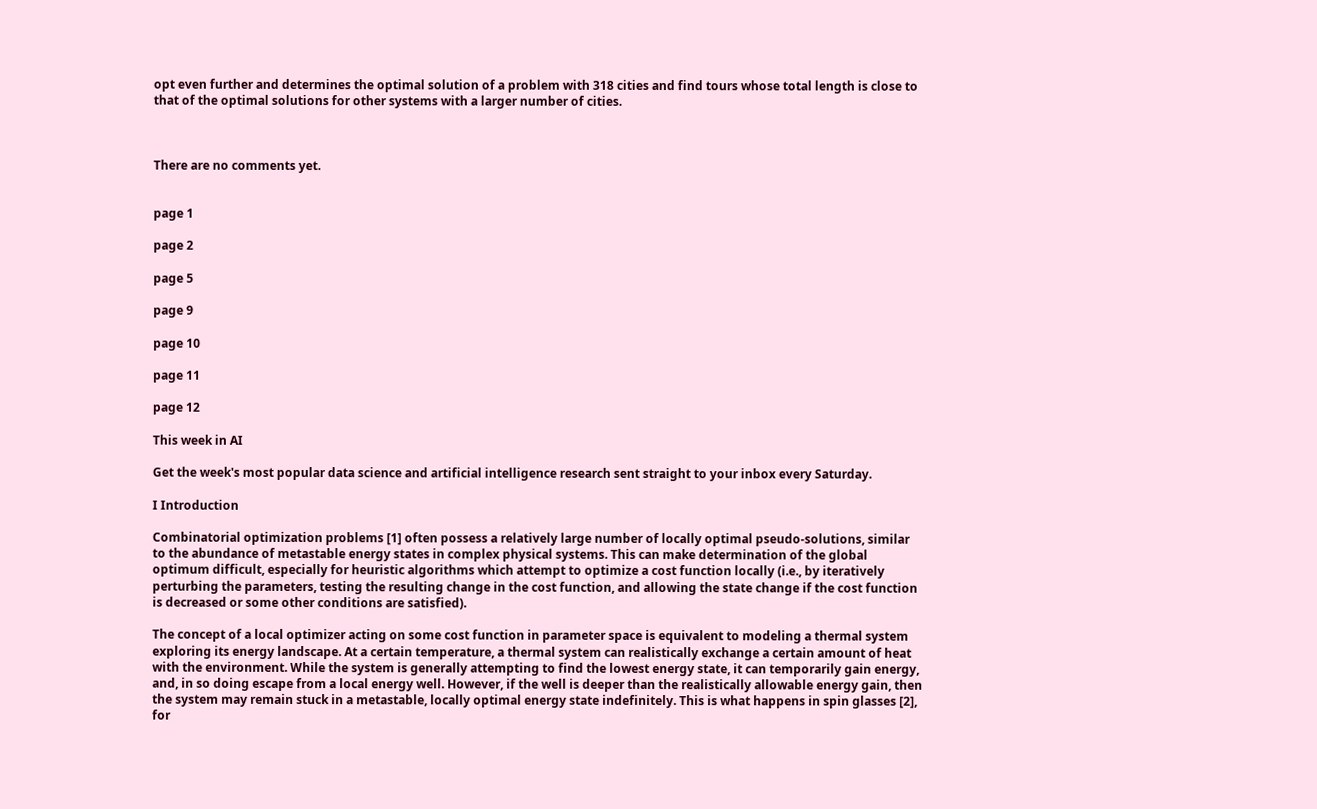opt even further and determines the optimal solution of a problem with 318 cities and find tours whose total length is close to that of the optimal solutions for other systems with a larger number of cities.



There are no comments yet.


page 1

page 2

page 5

page 9

page 10

page 11

page 12

This week in AI

Get the week's most popular data science and artificial intelligence research sent straight to your inbox every Saturday.

I Introduction

Combinatorial optimization problems [1] often possess a relatively large number of locally optimal pseudo-solutions, similar to the abundance of metastable energy states in complex physical systems. This can make determination of the global optimum difficult, especially for heuristic algorithms which attempt to optimize a cost function locally (i.e., by iteratively perturbing the parameters, testing the resulting change in the cost function, and allowing the state change if the cost function is decreased or some other conditions are satisfied).

The concept of a local optimizer acting on some cost function in parameter space is equivalent to modeling a thermal system exploring its energy landscape. At a certain temperature, a thermal system can realistically exchange a certain amount of heat with the environment. While the system is generally attempting to find the lowest energy state, it can temporarily gain energy, and, in so doing escape from a local energy well. However, if the well is deeper than the realistically allowable energy gain, then the system may remain stuck in a metastable, locally optimal energy state indefinitely. This is what happens in spin glasses [2], for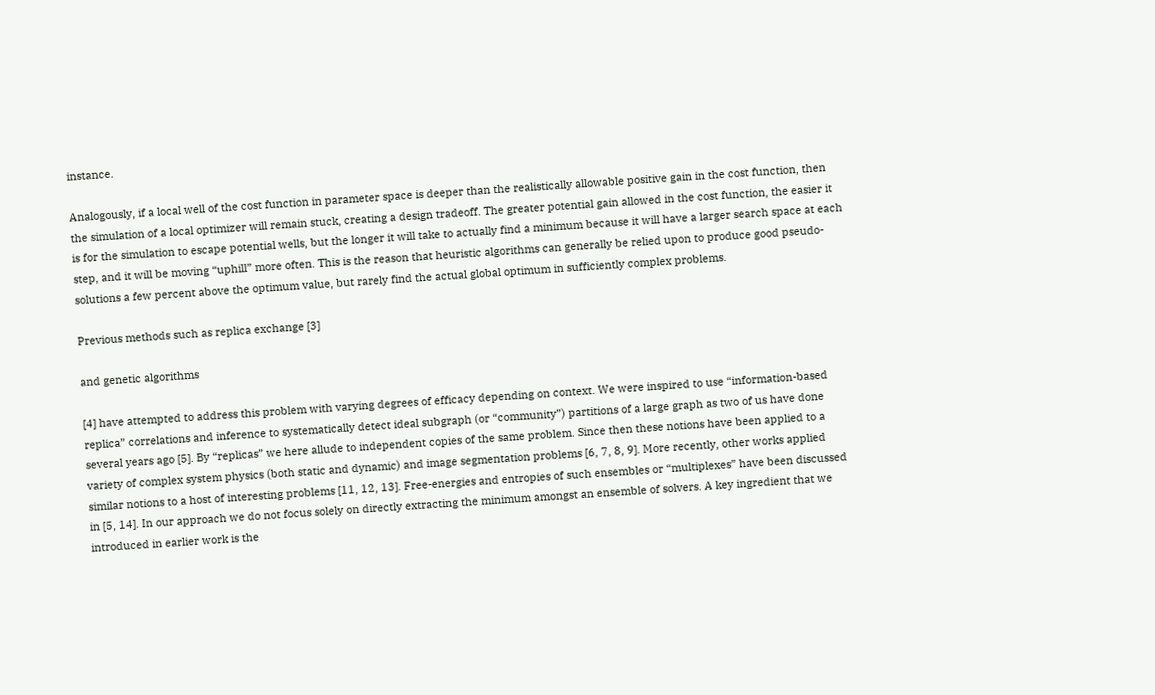instance.

Analogously, if a local well of the cost function in parameter space is deeper than the realistically allowable positive gain in the cost function, then the simulation of a local optimizer will remain stuck, creating a design tradeoff. The greater potential gain allowed in the cost function, the easier it is for the simulation to escape potential wells, but the longer it will take to actually find a minimum because it will have a larger search space at each step, and it will be moving “uphill” more often. This is the reason that heuristic algorithms can generally be relied upon to produce good pseudo-solutions a few percent above the optimum value, but rarely find the actual global optimum in sufficiently complex problems.

Previous methods such as replica exchange [3]

and genetic algorithms

[4] have attempted to address this problem with varying degrees of efficacy depending on context. We were inspired to use “information-based replica” correlations and inference to systematically detect ideal subgraph (or “community”) partitions of a large graph as two of us have done several years ago [5]. By “replicas” we here allude to independent copies of the same problem. Since then these notions have been applied to a variety of complex system physics (both static and dynamic) and image segmentation problems [6, 7, 8, 9]. More recently, other works applied similar notions to a host of interesting problems [11, 12, 13]. Free-energies and entropies of such ensembles or “multiplexes” have been discussed in [5, 14]. In our approach we do not focus solely on directly extracting the minimum amongst an ensemble of solvers. A key ingredient that we introduced in earlier work is the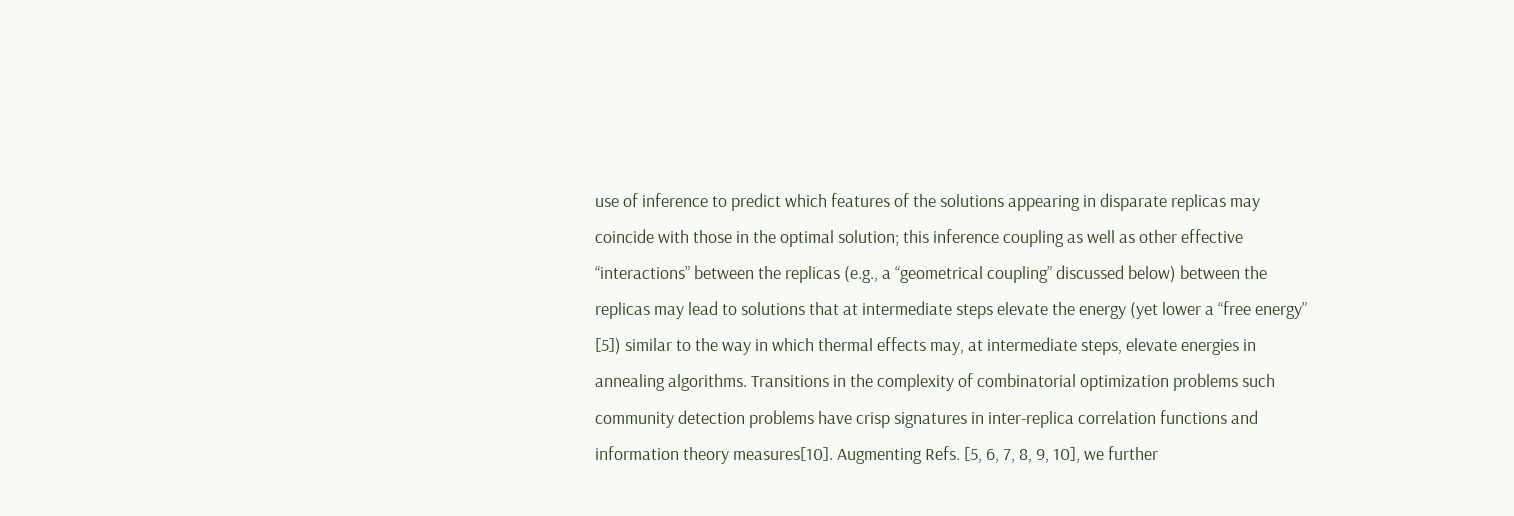use of inference to predict which features of the solutions appearing in disparate replicas may coincide with those in the optimal solution; this inference coupling as well as other effective “interactions” between the replicas (e.g., a “geometrical coupling” discussed below) between the replicas may lead to solutions that at intermediate steps elevate the energy (yet lower a “free energy” [5]) similar to the way in which thermal effects may, at intermediate steps, elevate energies in annealing algorithms. Transitions in the complexity of combinatorial optimization problems such community detection problems have crisp signatures in inter-replica correlation functions and information theory measures[10]. Augmenting Refs. [5, 6, 7, 8, 9, 10], we further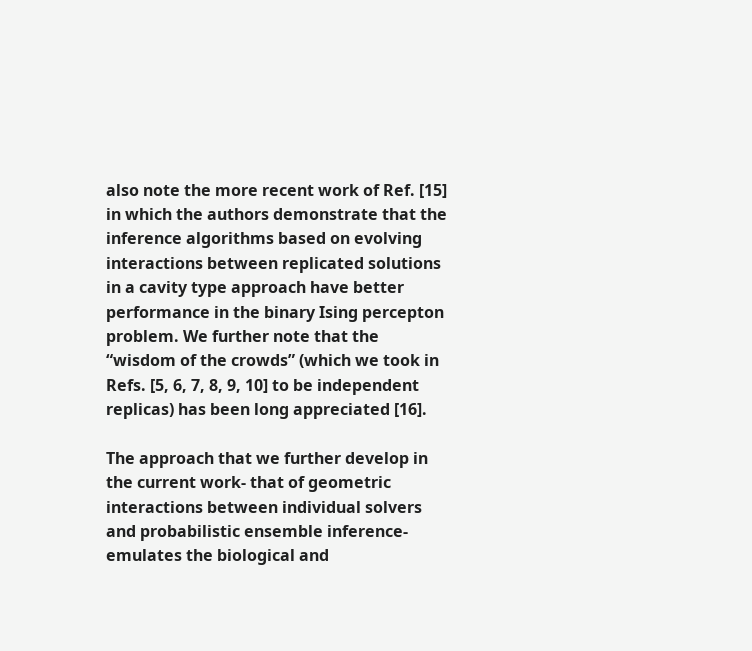also note the more recent work of Ref. [15] in which the authors demonstrate that the inference algorithms based on evolving interactions between replicated solutions in a cavity type approach have better performance in the binary Ising percepton problem. We further note that the “wisdom of the crowds” (which we took in Refs. [5, 6, 7, 8, 9, 10] to be independent replicas) has been long appreciated [16].

The approach that we further develop in the current work- that of geometric interactions between individual solvers and probabilistic ensemble inference- emulates the biological and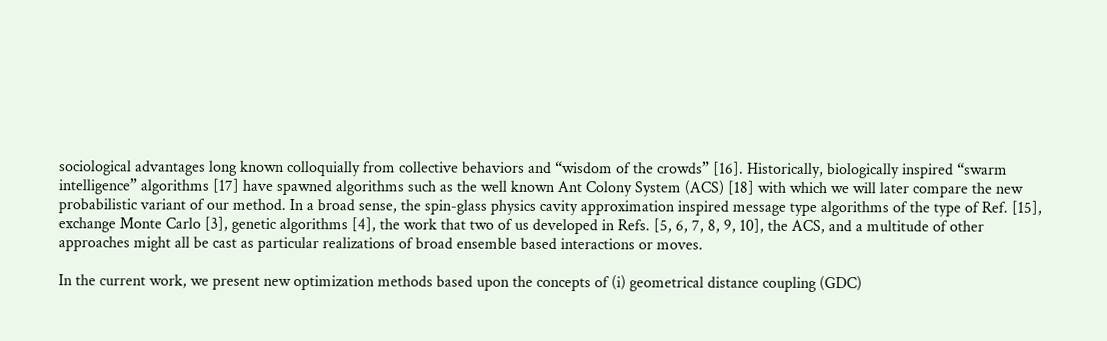sociological advantages long known colloquially from collective behaviors and “wisdom of the crowds” [16]. Historically, biologically inspired “swarm intelligence” algorithms [17] have spawned algorithms such as the well known Ant Colony System (ACS) [18] with which we will later compare the new probabilistic variant of our method. In a broad sense, the spin-glass physics cavity approximation inspired message type algorithms of the type of Ref. [15], exchange Monte Carlo [3], genetic algorithms [4], the work that two of us developed in Refs. [5, 6, 7, 8, 9, 10], the ACS, and a multitude of other approaches might all be cast as particular realizations of broad ensemble based interactions or moves.

In the current work, we present new optimization methods based upon the concepts of (i) geometrical distance coupling (GDC)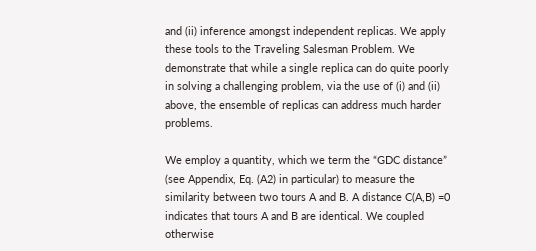and (ii) inference amongst independent replicas. We apply these tools to the Traveling Salesman Problem. We demonstrate that while a single replica can do quite poorly in solving a challenging problem, via the use of (i) and (ii) above, the ensemble of replicas can address much harder problems.

We employ a quantity, which we term the “GDC distance” (see Appendix, Eq. (A2) in particular) to measure the similarity between two tours A and B. A distance C(A,B) =0 indicates that tours A and B are identical. We coupled otherwise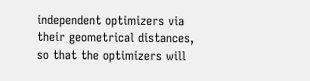independent optimizers via their geometrical distances, so that the optimizers will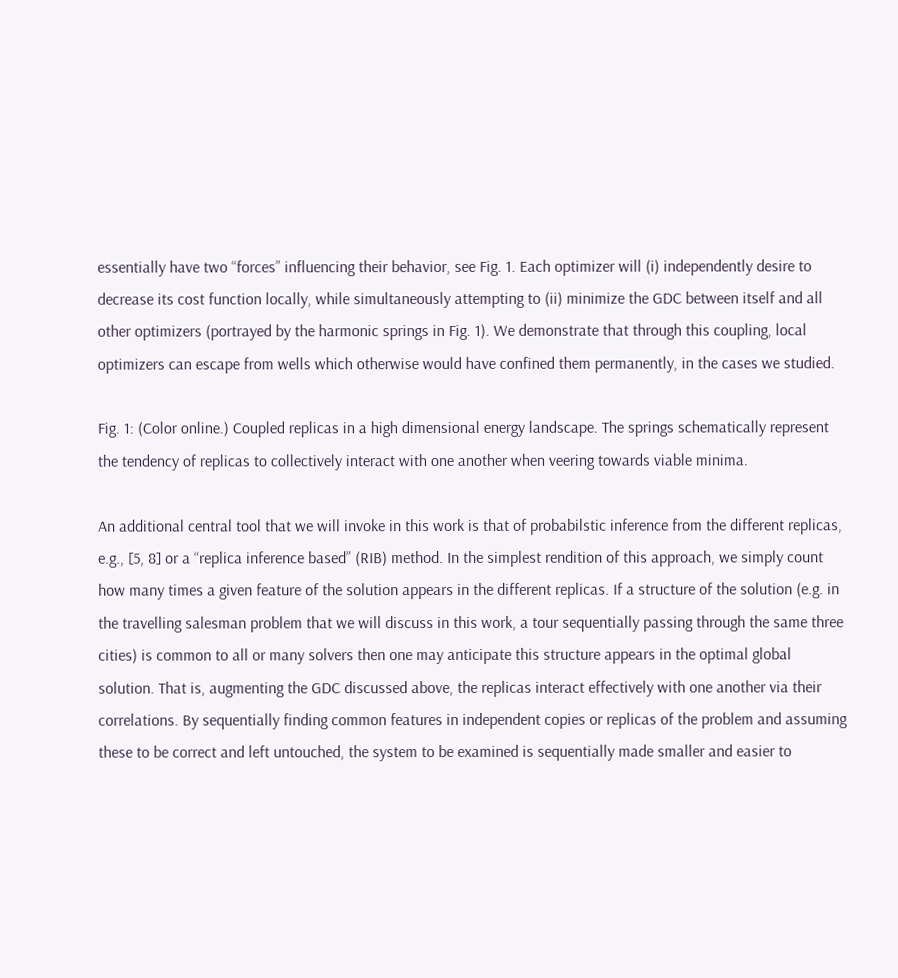essentially have two “forces” influencing their behavior, see Fig. 1. Each optimizer will (i) independently desire to decrease its cost function locally, while simultaneously attempting to (ii) minimize the GDC between itself and all other optimizers (portrayed by the harmonic springs in Fig. 1). We demonstrate that through this coupling, local optimizers can escape from wells which otherwise would have confined them permanently, in the cases we studied.

Fig. 1: (Color online.) Coupled replicas in a high dimensional energy landscape. The springs schematically represent the tendency of replicas to collectively interact with one another when veering towards viable minima.

An additional central tool that we will invoke in this work is that of probabilstic inference from the different replicas, e.g., [5, 8] or a “replica inference based” (RIB) method. In the simplest rendition of this approach, we simply count how many times a given feature of the solution appears in the different replicas. If a structure of the solution (e.g. in the travelling salesman problem that we will discuss in this work, a tour sequentially passing through the same three cities) is common to all or many solvers then one may anticipate this structure appears in the optimal global solution. That is, augmenting the GDC discussed above, the replicas interact effectively with one another via their correlations. By sequentially finding common features in independent copies or replicas of the problem and assuming these to be correct and left untouched, the system to be examined is sequentially made smaller and easier to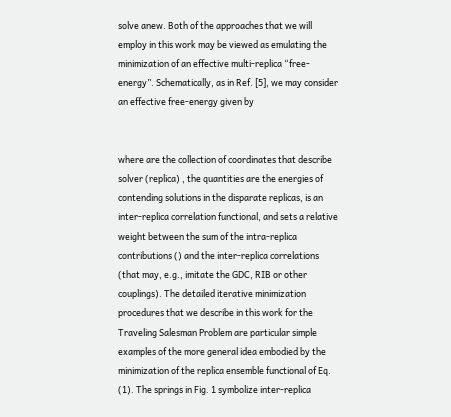solve anew. Both of the approaches that we will employ in this work may be viewed as emulating the minimization of an effective multi-replica “free-energy”. Schematically, as in Ref. [5], we may consider an effective free-energy given by


where are the collection of coordinates that describe solver (replica) , the quantities are the energies of contending solutions in the disparate replicas, is an inter-replica correlation functional, and sets a relative weight between the sum of the intra-replica contributions () and the inter-replica correlations (that may, e.g., imitate the GDC, RIB or other couplings). The detailed iterative minimization procedures that we describe in this work for the Traveling Salesman Problem are particular simple examples of the more general idea embodied by the minimization of the replica ensemble functional of Eq. (1). The springs in Fig. 1 symbolize inter-replica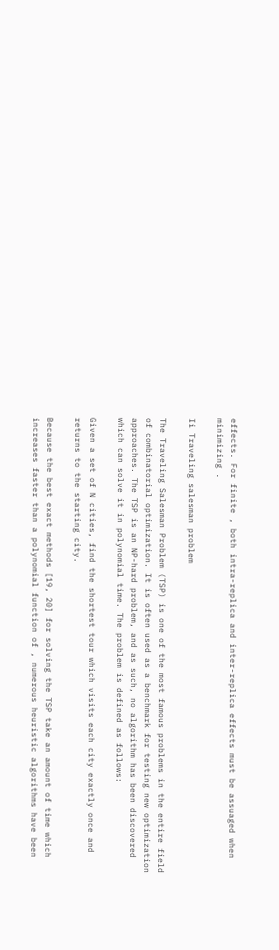effects. For finite , both intra-replica and inter-replica effects must be assuaged when minimizing .

Ii Traveling salesman problem

The Traveling Salesman Problem (TSP) is one of the most famous problems in the entire field of combinatorial optimization. It is often used as a benchmark for testing new optimization approaches. The TSP is an NP-hard problem, and as such, no algorithm has been discovered which can solve it in polynomial time. The problem is defined as follows:

Given a set of N cities, find the shortest tour which visits each city exactly once and returns to the starting city.

Because the best exact methods [19, 20] for solving the TSP take an amount of time which increases faster than a polynomial function of , numerous heuristic algorithms have been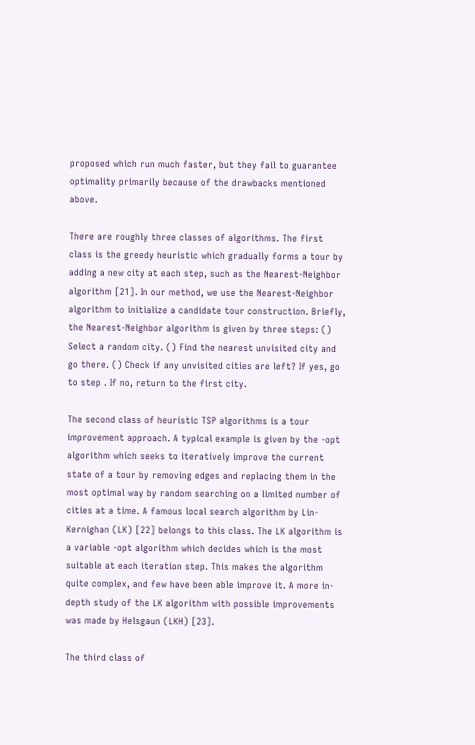proposed which run much faster, but they fail to guarantee optimality primarily because of the drawbacks mentioned above.

There are roughly three classes of algorithms. The first class is the greedy heuristic which gradually forms a tour by adding a new city at each step, such as the Nearest-Neighbor algorithm [21]. In our method, we use the Nearest-Neighbor algorithm to initialize a candidate tour construction. Briefly, the Nearest-Neighbor algorithm is given by three steps: () Select a random city. () Find the nearest unvisited city and go there. () Check if any unvisited cities are left? If yes, go to step . If no, return to the first city.

The second class of heuristic TSP algorithms is a tour improvement approach. A typical example is given by the -opt algorithm which seeks to iteratively improve the current state of a tour by removing edges and replacing them in the most optimal way by random searching on a limited number of cities at a time. A famous local search algorithm by Lin-Kernighan (LK) [22] belongs to this class. The LK algorithm is a variable -opt algorithm which decides which is the most suitable at each iteration step. This makes the algorithm quite complex, and few have been able improve it. A more in-depth study of the LK algorithm with possible improvements was made by Helsgaun (LKH) [23].

The third class of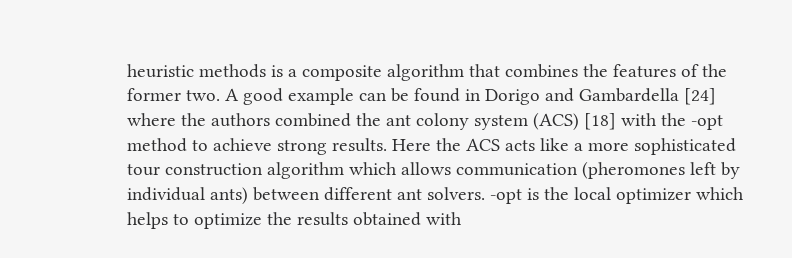heuristic methods is a composite algorithm that combines the features of the former two. A good example can be found in Dorigo and Gambardella [24] where the authors combined the ant colony system (ACS) [18] with the -opt method to achieve strong results. Here the ACS acts like a more sophisticated tour construction algorithm which allows communication (pheromones left by individual ants) between different ant solvers. -opt is the local optimizer which helps to optimize the results obtained with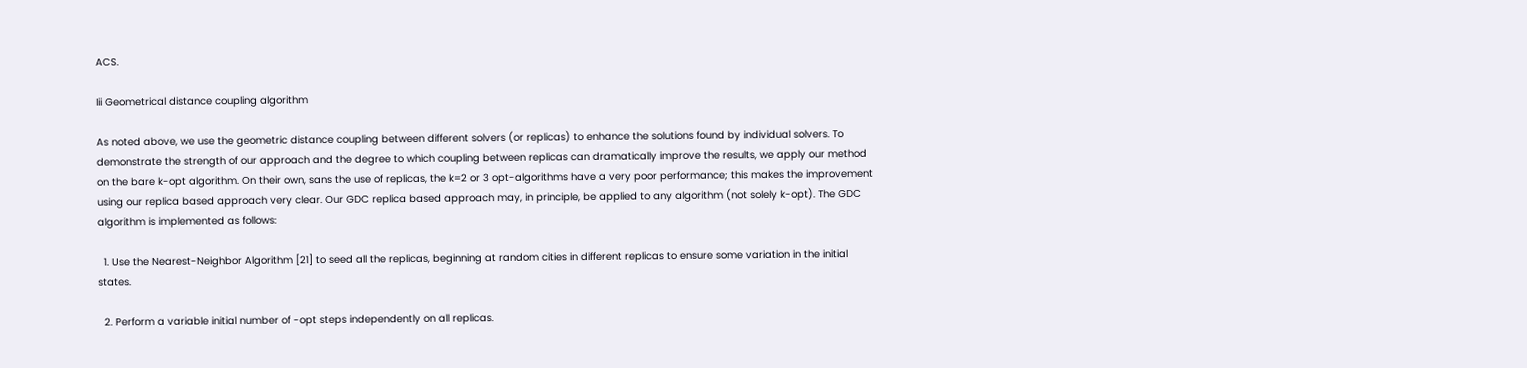ACS.

Iii Geometrical distance coupling algorithm

As noted above, we use the geometric distance coupling between different solvers (or replicas) to enhance the solutions found by individual solvers. To demonstrate the strength of our approach and the degree to which coupling between replicas can dramatically improve the results, we apply our method on the bare k-opt algorithm. On their own, sans the use of replicas, the k=2 or 3 opt-algorithms have a very poor performance; this makes the improvement using our replica based approach very clear. Our GDC replica based approach may, in principle, be applied to any algorithm (not solely k-opt). The GDC algorithm is implemented as follows:

  1. Use the Nearest-Neighbor Algorithm [21] to seed all the replicas, beginning at random cities in different replicas to ensure some variation in the initial states.

  2. Perform a variable initial number of -opt steps independently on all replicas.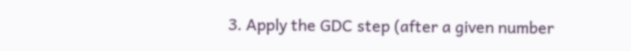3. Apply the GDC step (after a given number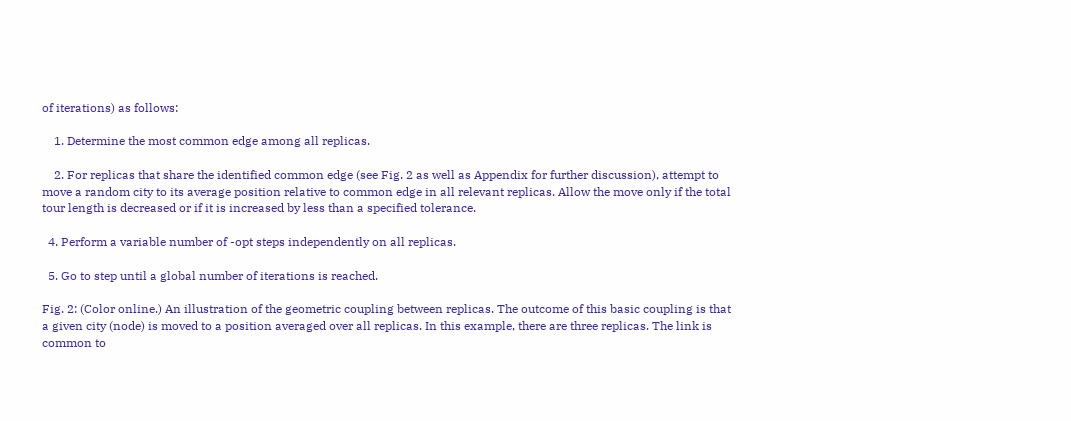of iterations) as follows:

    1. Determine the most common edge among all replicas.

    2. For replicas that share the identified common edge (see Fig. 2 as well as Appendix for further discussion), attempt to move a random city to its average position relative to common edge in all relevant replicas. Allow the move only if the total tour length is decreased or if it is increased by less than a specified tolerance.

  4. Perform a variable number of -opt steps independently on all replicas.

  5. Go to step until a global number of iterations is reached.

Fig. 2: (Color online.) An illustration of the geometric coupling between replicas. The outcome of this basic coupling is that a given city (node) is moved to a position averaged over all replicas. In this example, there are three replicas. The link is common to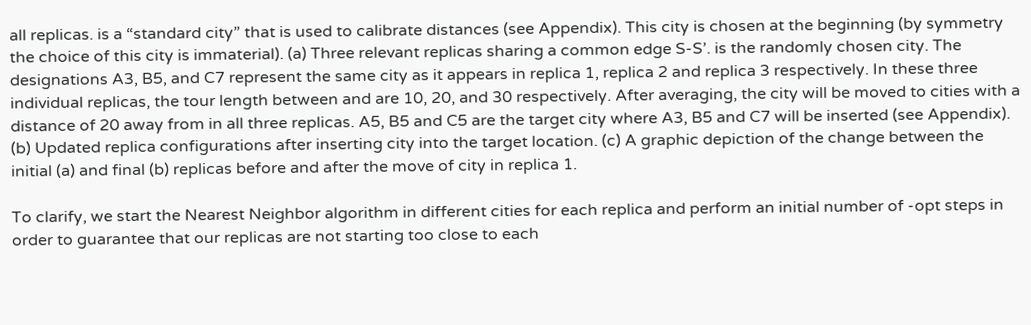all replicas. is a “standard city” that is used to calibrate distances (see Appendix). This city is chosen at the beginning (by symmetry the choice of this city is immaterial). (a) Three relevant replicas sharing a common edge S-S’. is the randomly chosen city. The designations A3, B5, and C7 represent the same city as it appears in replica 1, replica 2 and replica 3 respectively. In these three individual replicas, the tour length between and are 10, 20, and 30 respectively. After averaging, the city will be moved to cities with a distance of 20 away from in all three replicas. A5, B5 and C5 are the target city where A3, B5 and C7 will be inserted (see Appendix). (b) Updated replica configurations after inserting city into the target location. (c) A graphic depiction of the change between the initial (a) and final (b) replicas before and after the move of city in replica 1.

To clarify, we start the Nearest Neighbor algorithm in different cities for each replica and perform an initial number of -opt steps in order to guarantee that our replicas are not starting too close to each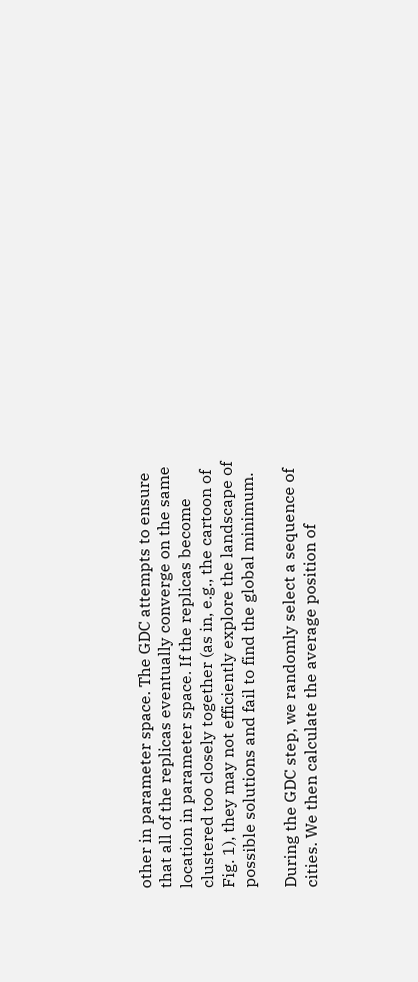other in parameter space. The GDC attempts to ensure that all of the replicas eventually converge on the same location in parameter space. If the replicas become clustered too closely together (as in, e.g., the cartoon of Fig. 1), they may not efficiently explore the landscape of possible solutions and fail to find the global minimum.

During the GDC step, we randomly select a sequence of cities. We then calculate the average position of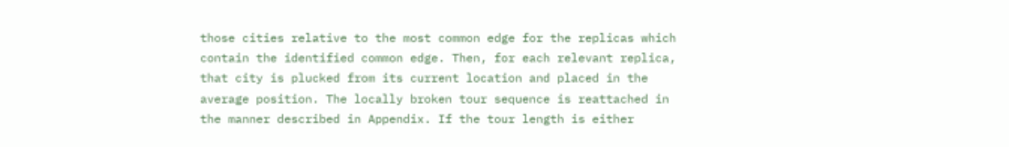those cities relative to the most common edge for the replicas which contain the identified common edge. Then, for each relevant replica, that city is plucked from its current location and placed in the average position. The locally broken tour sequence is reattached in the manner described in Appendix. If the tour length is either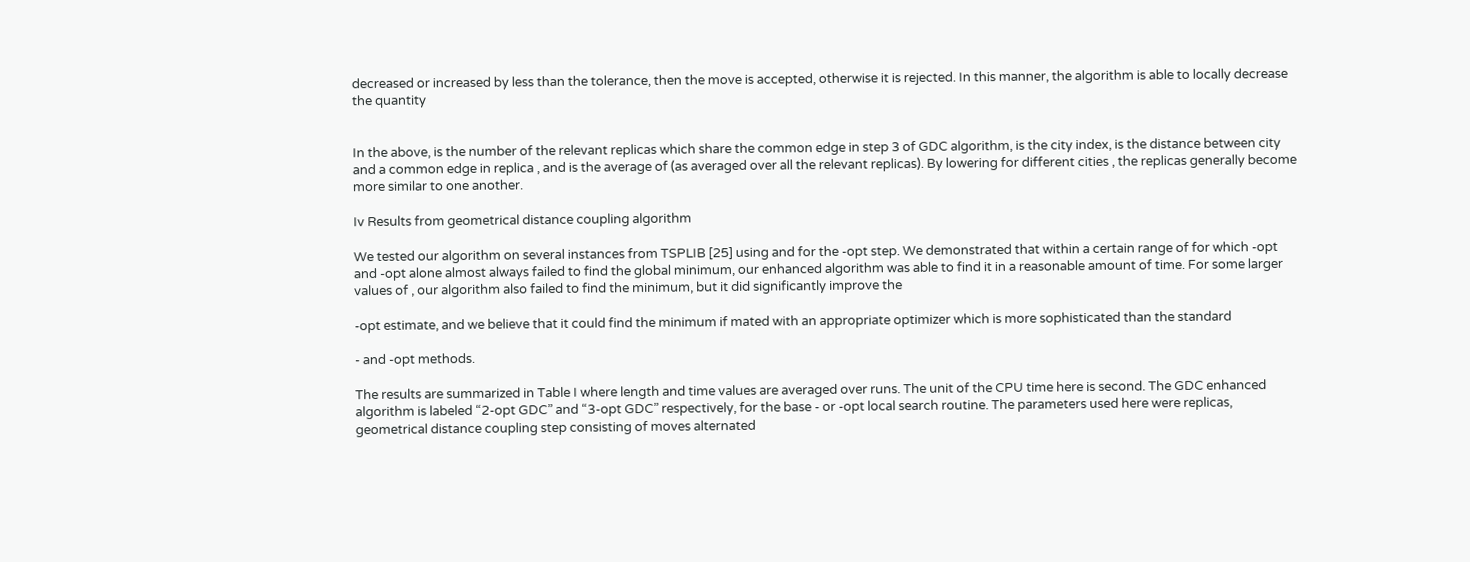decreased or increased by less than the tolerance, then the move is accepted, otherwise it is rejected. In this manner, the algorithm is able to locally decrease the quantity


In the above, is the number of the relevant replicas which share the common edge in step 3 of GDC algorithm, is the city index, is the distance between city and a common edge in replica , and is the average of (as averaged over all the relevant replicas). By lowering for different cities , the replicas generally become more similar to one another.

Iv Results from geometrical distance coupling algorithm

We tested our algorithm on several instances from TSPLIB [25] using and for the -opt step. We demonstrated that within a certain range of for which -opt and -opt alone almost always failed to find the global minimum, our enhanced algorithm was able to find it in a reasonable amount of time. For some larger values of , our algorithm also failed to find the minimum, but it did significantly improve the

-opt estimate, and we believe that it could find the minimum if mated with an appropriate optimizer which is more sophisticated than the standard

- and -opt methods.

The results are summarized in Table I where length and time values are averaged over runs. The unit of the CPU time here is second. The GDC enhanced algorithm is labeled “2-opt GDC” and “3-opt GDC” respectively, for the base - or -opt local search routine. The parameters used here were replicas, geometrical distance coupling step consisting of moves alternated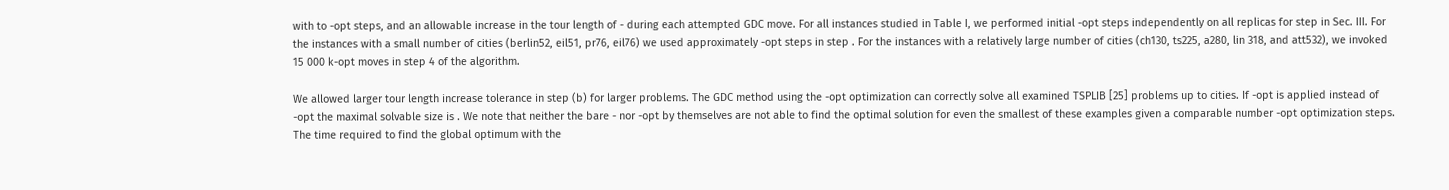with to -opt steps, and an allowable increase in the tour length of - during each attempted GDC move. For all instances studied in Table I, we performed initial -opt steps independently on all replicas for step in Sec. III. For the instances with a small number of cities (berlin52, eil51, pr76, eil76) we used approximately -opt steps in step . For the instances with a relatively large number of cities (ch130, ts225, a280, lin 318, and att532), we invoked 15 000 k-opt moves in step 4 of the algorithm.

We allowed larger tour length increase tolerance in step (b) for larger problems. The GDC method using the -opt optimization can correctly solve all examined TSPLIB [25] problems up to cities. If -opt is applied instead of -opt the maximal solvable size is . We note that neither the bare - nor -opt by themselves are not able to find the optimal solution for even the smallest of these examples given a comparable number -opt optimization steps. The time required to find the global optimum with the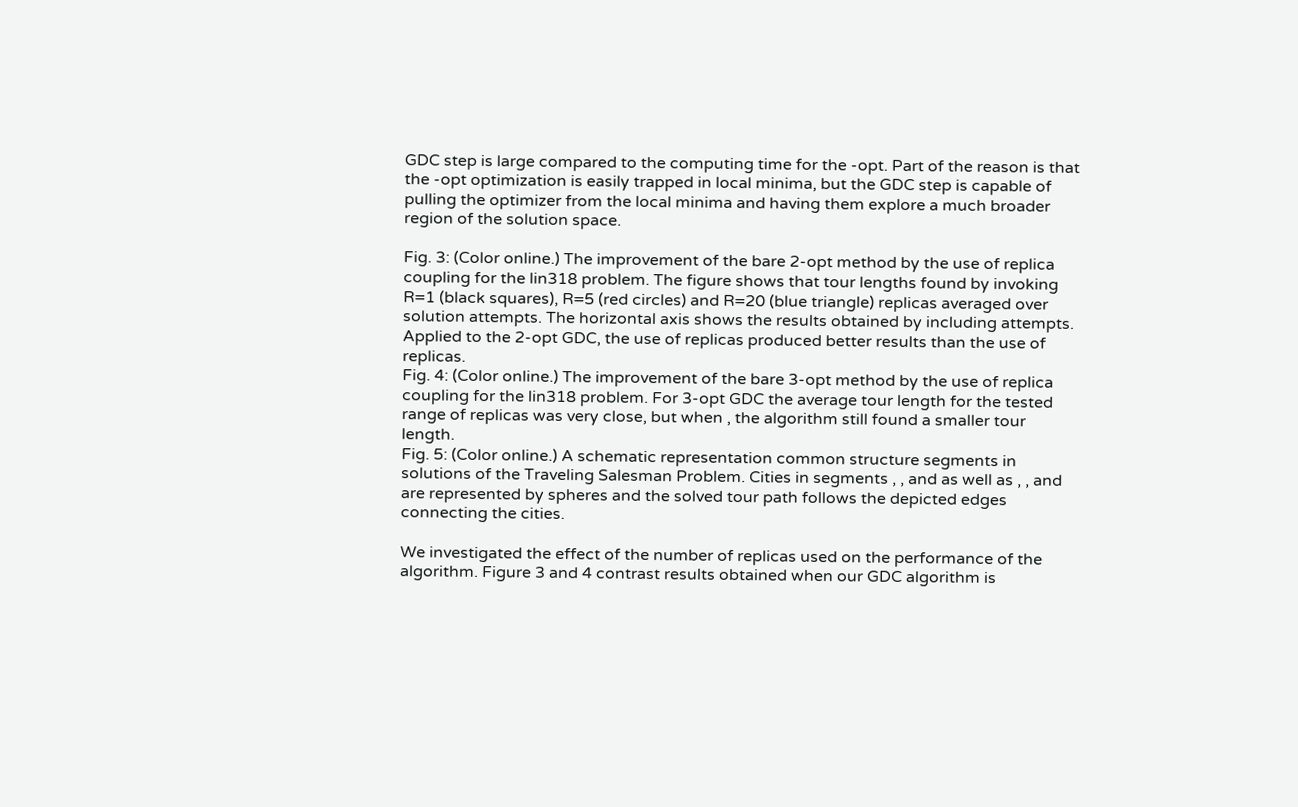GDC step is large compared to the computing time for the -opt. Part of the reason is that the -opt optimization is easily trapped in local minima, but the GDC step is capable of pulling the optimizer from the local minima and having them explore a much broader region of the solution space.

Fig. 3: (Color online.) The improvement of the bare 2-opt method by the use of replica coupling for the lin318 problem. The figure shows that tour lengths found by invoking R=1 (black squares), R=5 (red circles) and R=20 (blue triangle) replicas averaged over solution attempts. The horizontal axis shows the results obtained by including attempts. Applied to the 2-opt GDC, the use of replicas produced better results than the use of replicas.
Fig. 4: (Color online.) The improvement of the bare 3-opt method by the use of replica coupling for the lin318 problem. For 3-opt GDC the average tour length for the tested range of replicas was very close, but when , the algorithm still found a smaller tour length.
Fig. 5: (Color online.) A schematic representation common structure segments in solutions of the Traveling Salesman Problem. Cities in segments , , and as well as , , and are represented by spheres and the solved tour path follows the depicted edges connecting the cities.

We investigated the effect of the number of replicas used on the performance of the algorithm. Figure 3 and 4 contrast results obtained when our GDC algorithm is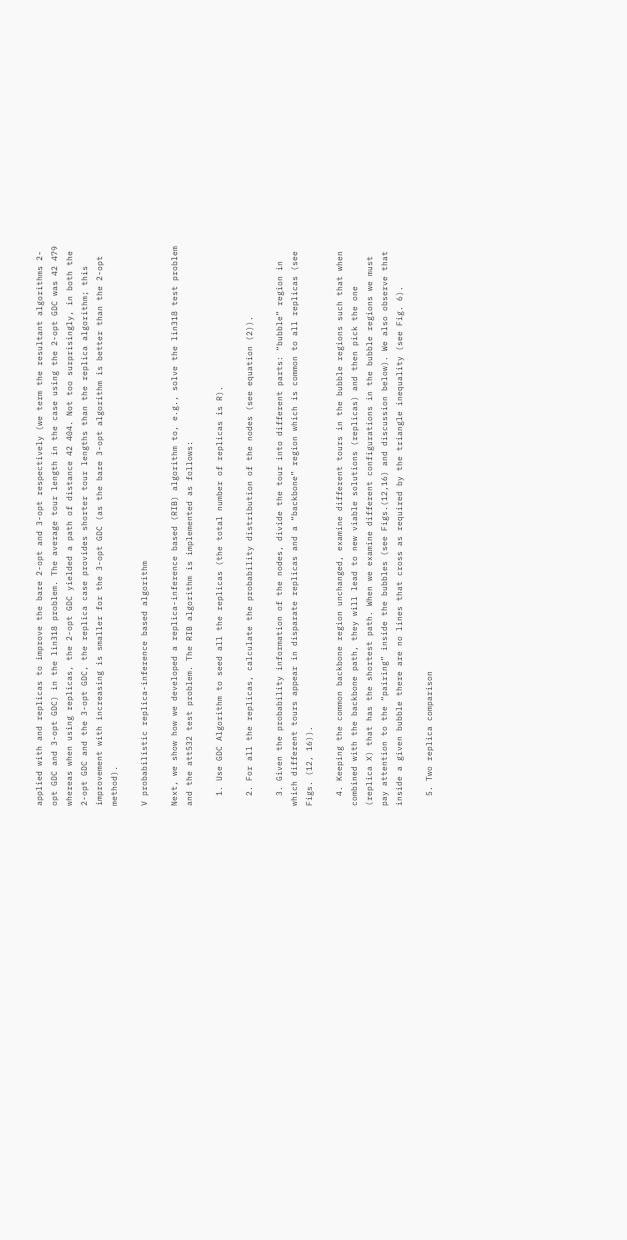applied with and replicas to improve the bare 2-opt and 3-opt respectively (we term the resultant algorithms 2-opt GDC and 3-opt GDC) in the lin318 problem. The average tour length in the case using the 2-opt GDC was 42 479 whereas when using replicas, the 2-opt GDC yielded a path of distance 42 404. Not too surprisingly, in both the 2-opt GDC and the 3-opt GDC, the replica case provides shorter tour lengths than the replica algorithm; this improvement with increasing is smaller for the 3-opt GDC (as the bare 3-opt algorithm is better than the 2-opt method).

V probabilistic replica-inference based algorithm

Next, we show how we developed a replica-inference based (RIB) algorithm to, e.g., solve the lin318 test problem and the att532 test problem. The RIB algorithm is implemented as follows:

  1. Use GDC Algorithm to seed all the replicas (the total number of replicas is R).

  2. For all the replicas, calculate the probability distribution of the nodes (see equation (2)).

  3. Given the probability information of the nodes, divide the tour into different parts: “bubble” region in which different tours appear in disparate replicas and a “backbone” region which is common to all replicas (see Figs. (12, 16)).

  4. Keeping the common backbone region unchanged, examine different tours in the bubble regions such that when combined with the backbone path, they will lead to new viable solutions (replicas) and then pick the one (replica X) that has the shortest path. When we examine different configurations in the bubble regions we must pay attention to the “pairing” inside the bubbles (see Figs.(12,16) and discussion below). We also observe that inside a given bubble there are no lines that cross as required by the triangle inequality (see Fig. 6).

  5. Two replica comparison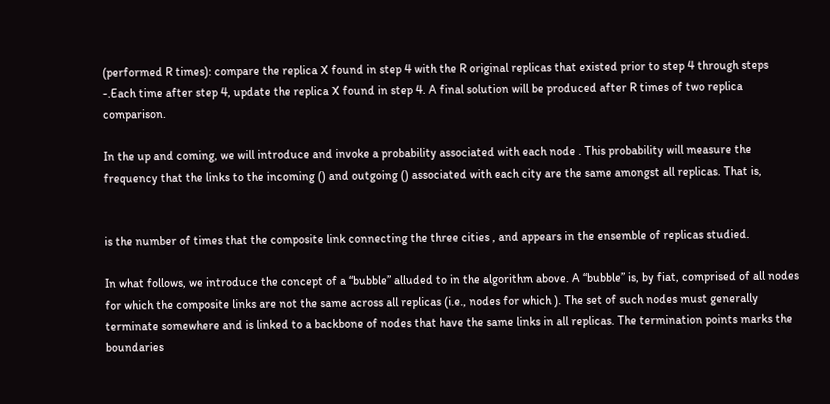(performed R times): compare the replica X found in step 4 with the R original replicas that existed prior to step 4 through steps -.Each time after step 4, update the replica X found in step 4. A final solution will be produced after R times of two replica comparison.

In the up and coming, we will introduce and invoke a probability associated with each node . This probability will measure the frequency that the links to the incoming () and outgoing () associated with each city are the same amongst all replicas. That is,


is the number of times that the composite link connecting the three cities , and appears in the ensemble of replicas studied.

In what follows, we introduce the concept of a “bubble” alluded to in the algorithm above. A “bubble” is, by fiat, comprised of all nodes for which the composite links are not the same across all replicas (i.e., nodes for which ). The set of such nodes must generally terminate somewhere and is linked to a backbone of nodes that have the same links in all replicas. The termination points marks the boundaries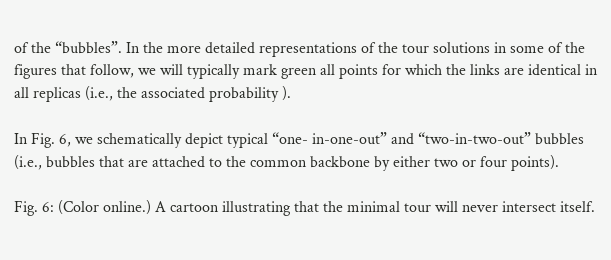of the “bubbles”. In the more detailed representations of the tour solutions in some of the figures that follow, we will typically mark green all points for which the links are identical in all replicas (i.e., the associated probability ).

In Fig. 6, we schematically depict typical “one- in-one-out” and “two-in-two-out” bubbles (i.e., bubbles that are attached to the common backbone by either two or four points).

Fig. 6: (Color online.) A cartoon illustrating that the minimal tour will never intersect itself.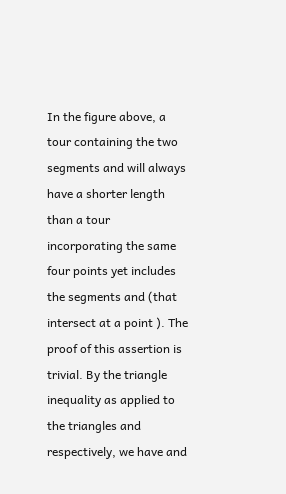In the figure above, a tour containing the two segments and will always have a shorter length than a tour incorporating the same four points yet includes the segments and (that intersect at a point ). The proof of this assertion is trivial. By the triangle inequality as applied to the triangles and respectively, we have and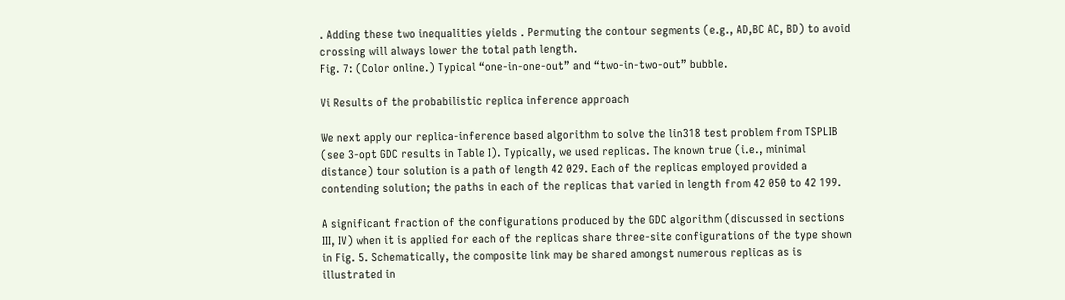. Adding these two inequalities yields . Permuting the contour segments (e.g., AD,BC AC, BD) to avoid crossing will always lower the total path length.
Fig. 7: (Color online.) Typical “one-in-one-out” and “two-in-two-out” bubble.

Vi Results of the probabilistic replica inference approach

We next apply our replica-inference based algorithm to solve the lin318 test problem from TSPLIB (see 3-opt GDC results in Table I). Typically, we used replicas. The known true (i.e., minimal distance) tour solution is a path of length 42 029. Each of the replicas employed provided a contending solution; the paths in each of the replicas that varied in length from 42 050 to 42 199.

A significant fraction of the configurations produced by the GDC algorithm (discussed in sections III, IV) when it is applied for each of the replicas share three-site configurations of the type shown in Fig. 5. Schematically, the composite link may be shared amongst numerous replicas as is illustrated in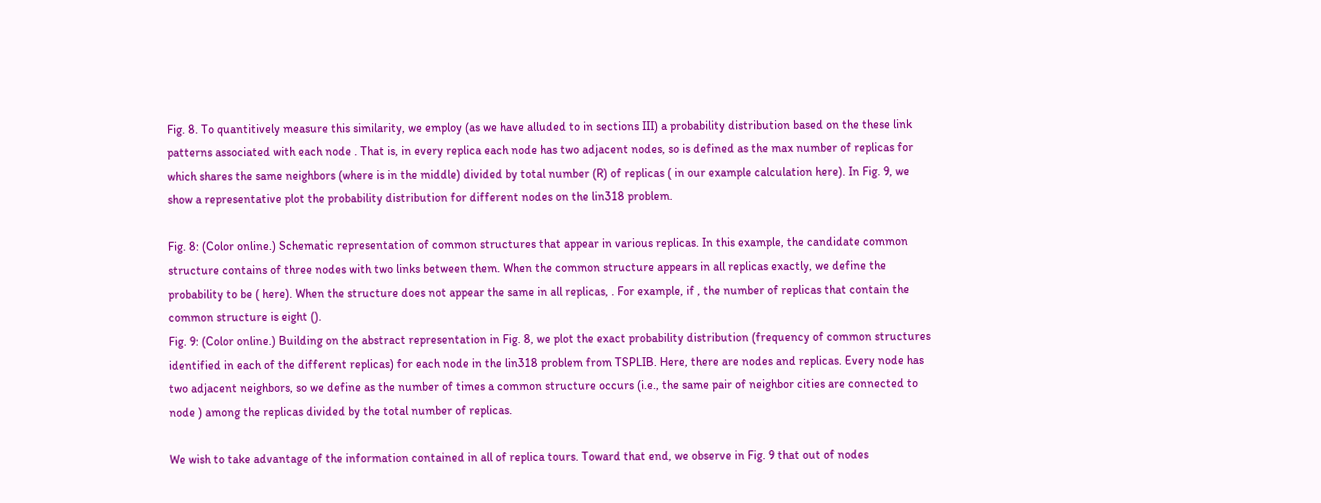Fig. 8. To quantitively measure this similarity, we employ (as we have alluded to in sections III) a probability distribution based on the these link patterns associated with each node . That is, in every replica each node has two adjacent nodes, so is defined as the max number of replicas for which shares the same neighbors (where is in the middle) divided by total number (R) of replicas ( in our example calculation here). In Fig. 9, we show a representative plot the probability distribution for different nodes on the lin318 problem.

Fig. 8: (Color online.) Schematic representation of common structures that appear in various replicas. In this example, the candidate common structure contains of three nodes with two links between them. When the common structure appears in all replicas exactly, we define the probability to be ( here). When the structure does not appear the same in all replicas, . For example, if , the number of replicas that contain the common structure is eight ().
Fig. 9: (Color online.) Building on the abstract representation in Fig. 8, we plot the exact probability distribution (frequency of common structures identified in each of the different replicas) for each node in the lin318 problem from TSPLIB. Here, there are nodes and replicas. Every node has two adjacent neighbors, so we define as the number of times a common structure occurs (i.e., the same pair of neighbor cities are connected to node ) among the replicas divided by the total number of replicas.

We wish to take advantage of the information contained in all of replica tours. Toward that end, we observe in Fig. 9 that out of nodes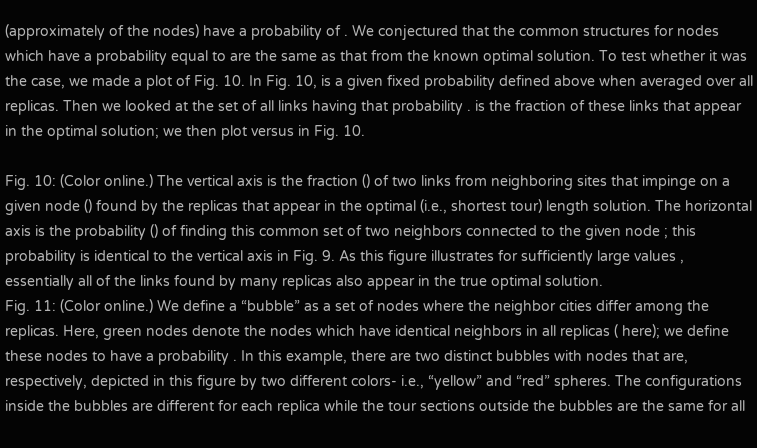(approximately of the nodes) have a probability of . We conjectured that the common structures for nodes which have a probability equal to are the same as that from the known optimal solution. To test whether it was the case, we made a plot of Fig. 10. In Fig. 10, is a given fixed probability defined above when averaged over all replicas. Then we looked at the set of all links having that probability . is the fraction of these links that appear in the optimal solution; we then plot versus in Fig. 10.

Fig. 10: (Color online.) The vertical axis is the fraction () of two links from neighboring sites that impinge on a given node () found by the replicas that appear in the optimal (i.e., shortest tour) length solution. The horizontal axis is the probability () of finding this common set of two neighbors connected to the given node ; this probability is identical to the vertical axis in Fig. 9. As this figure illustrates for sufficiently large values , essentially all of the links found by many replicas also appear in the true optimal solution.
Fig. 11: (Color online.) We define a “bubble” as a set of nodes where the neighbor cities differ among the replicas. Here, green nodes denote the nodes which have identical neighbors in all replicas ( here); we define these nodes to have a probability . In this example, there are two distinct bubbles with nodes that are, respectively, depicted in this figure by two different colors- i.e., “yellow” and “red” spheres. The configurations inside the bubbles are different for each replica while the tour sections outside the bubbles are the same for all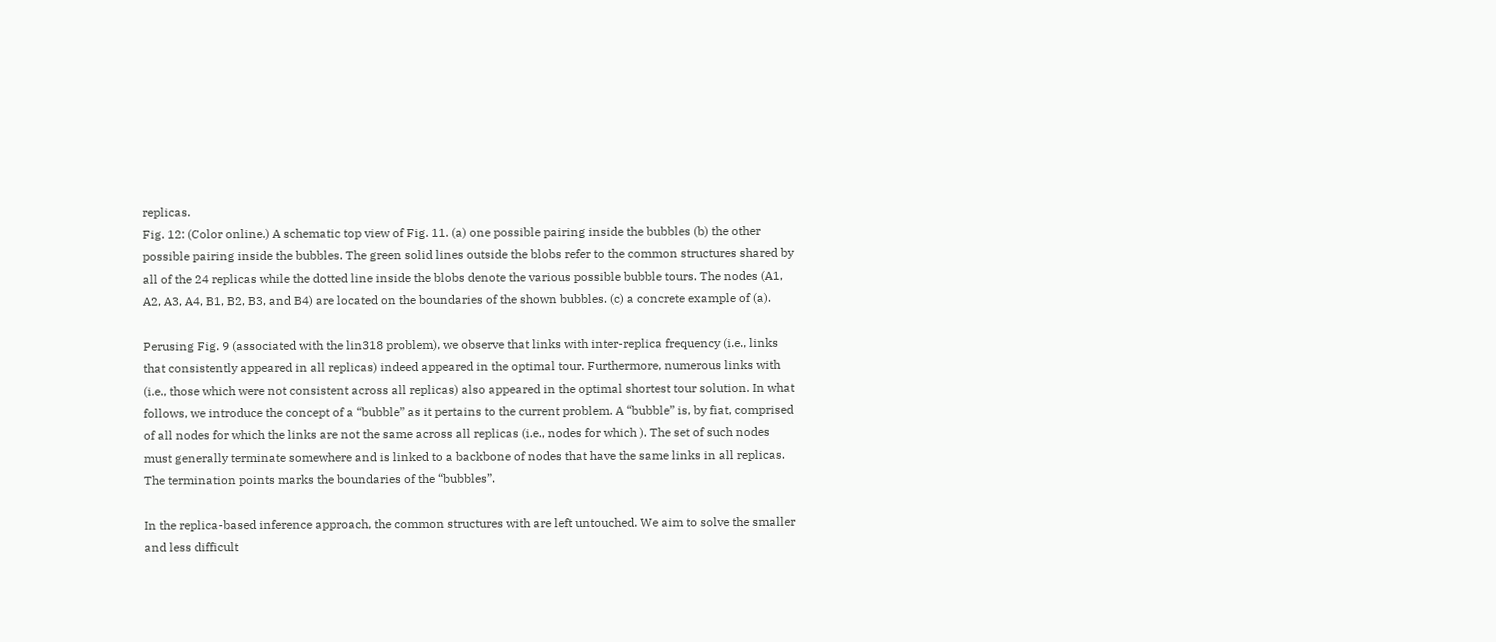replicas.
Fig. 12: (Color online.) A schematic top view of Fig. 11. (a) one possible pairing inside the bubbles (b) the other possible pairing inside the bubbles. The green solid lines outside the blobs refer to the common structures shared by all of the 24 replicas while the dotted line inside the blobs denote the various possible bubble tours. The nodes (A1, A2, A3, A4, B1, B2, B3, and B4) are located on the boundaries of the shown bubbles. (c) a concrete example of (a).

Perusing Fig. 9 (associated with the lin318 problem), we observe that links with inter-replica frequency (i.e., links that consistently appeared in all replicas) indeed appeared in the optimal tour. Furthermore, numerous links with (i.e., those which were not consistent across all replicas) also appeared in the optimal shortest tour solution. In what follows, we introduce the concept of a “bubble” as it pertains to the current problem. A “bubble” is, by fiat, comprised of all nodes for which the links are not the same across all replicas (i.e., nodes for which ). The set of such nodes must generally terminate somewhere and is linked to a backbone of nodes that have the same links in all replicas. The termination points marks the boundaries of the “bubbles”.

In the replica-based inference approach, the common structures with are left untouched. We aim to solve the smaller and less difficult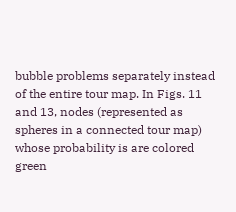bubble problems separately instead of the entire tour map. In Figs. 11 and 13, nodes (represented as spheres in a connected tour map) whose probability is are colored green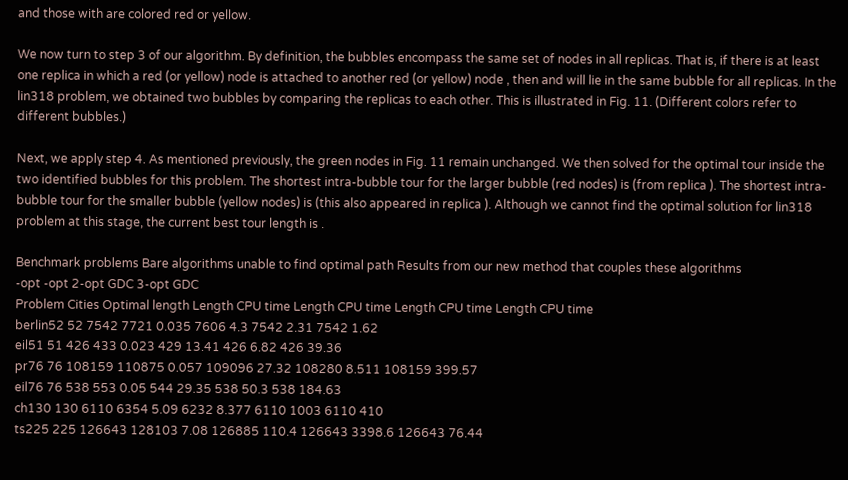and those with are colored red or yellow.

We now turn to step 3 of our algorithm. By definition, the bubbles encompass the same set of nodes in all replicas. That is, if there is at least one replica in which a red (or yellow) node is attached to another red (or yellow) node , then and will lie in the same bubble for all replicas. In the lin318 problem, we obtained two bubbles by comparing the replicas to each other. This is illustrated in Fig. 11. (Different colors refer to different bubbles.)

Next, we apply step 4. As mentioned previously, the green nodes in Fig. 11 remain unchanged. We then solved for the optimal tour inside the two identified bubbles for this problem. The shortest intra-bubble tour for the larger bubble (red nodes) is (from replica ). The shortest intra-bubble tour for the smaller bubble (yellow nodes) is (this also appeared in replica ). Although we cannot find the optimal solution for lin318 problem at this stage, the current best tour length is .

Benchmark problems Bare algorithms unable to find optimal path Results from our new method that couples these algorithms
-opt -opt 2-opt GDC 3-opt GDC
Problem Cities Optimal length Length CPU time Length CPU time Length CPU time Length CPU time
berlin52 52 7542 7721 0.035 7606 4.3 7542 2.31 7542 1.62
eil51 51 426 433 0.023 429 13.41 426 6.82 426 39.36
pr76 76 108159 110875 0.057 109096 27.32 108280 8.511 108159 399.57
eil76 76 538 553 0.05 544 29.35 538 50.3 538 184.63
ch130 130 6110 6354 5.09 6232 8.377 6110 1003 6110 410
ts225 225 126643 128103 7.08 126885 110.4 126643 3398.6 126643 76.44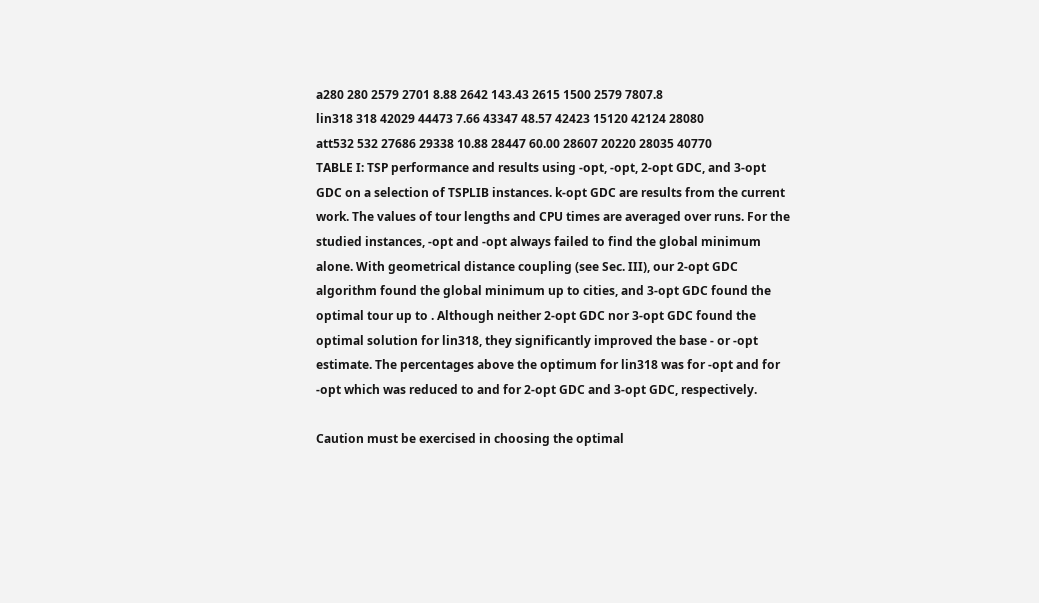a280 280 2579 2701 8.88 2642 143.43 2615 1500 2579 7807.8
lin318 318 42029 44473 7.66 43347 48.57 42423 15120 42124 28080
att532 532 27686 29338 10.88 28447 60.00 28607 20220 28035 40770
TABLE I: TSP performance and results using -opt, -opt, 2-opt GDC, and 3-opt GDC on a selection of TSPLIB instances. k-opt GDC are results from the current work. The values of tour lengths and CPU times are averaged over runs. For the studied instances, -opt and -opt always failed to find the global minimum alone. With geometrical distance coupling (see Sec. III), our 2-opt GDC algorithm found the global minimum up to cities, and 3-opt GDC found the optimal tour up to . Although neither 2-opt GDC nor 3-opt GDC found the optimal solution for lin318, they significantly improved the base - or -opt estimate. The percentages above the optimum for lin318 was for -opt and for -opt which was reduced to and for 2-opt GDC and 3-opt GDC, respectively.

Caution must be exercised in choosing the optimal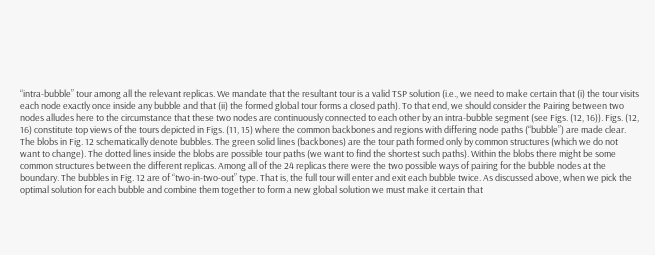“intra-bubble” tour among all the relevant replicas. We mandate that the resultant tour is a valid TSP solution (i.e., we need to make certain that (i) the tour visits each node exactly once inside any bubble and that (ii) the formed global tour forms a closed path). To that end, we should consider the Pairing between two nodes alludes here to the circumstance that these two nodes are continuously connected to each other by an intra-bubble segment (see Figs. (12, 16)). Figs. (12, 16) constitute top views of the tours depicted in Figs. (11, 15) where the common backbones and regions with differing node paths (“bubble”) are made clear. The blobs in Fig. 12 schematically denote bubbles. The green solid lines (backbones) are the tour path formed only by common structures (which we do not want to change). The dotted lines inside the blobs are possible tour paths (we want to find the shortest such paths). Within the blobs there might be some common structures between the different replicas. Among all of the 24 replicas there were the two possible ways of pairing for the bubble nodes at the boundary. The bubbles in Fig. 12 are of “two-in-two-out” type. That is, the full tour will enter and exit each bubble twice. As discussed above, when we pick the optimal solution for each bubble and combine them together to form a new global solution we must make it certain that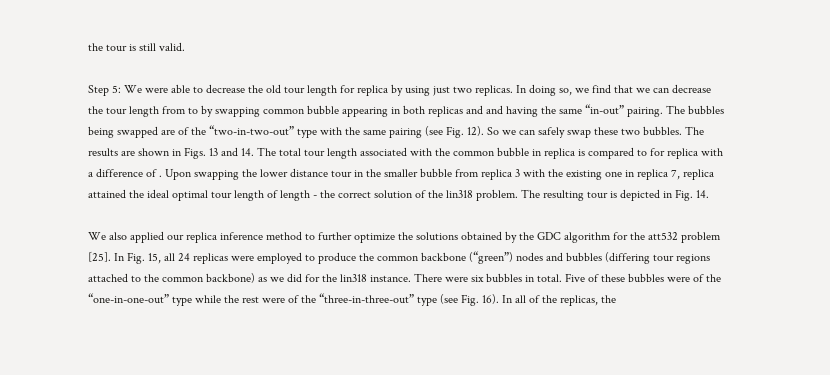the tour is still valid.

Step 5: We were able to decrease the old tour length for replica by using just two replicas. In doing so, we find that we can decrease the tour length from to by swapping common bubble appearing in both replicas and and having the same “in-out” pairing. The bubbles being swapped are of the “two-in-two-out” type with the same pairing (see Fig. 12). So we can safely swap these two bubbles. The results are shown in Figs. 13 and 14. The total tour length associated with the common bubble in replica is compared to for replica with a difference of . Upon swapping the lower distance tour in the smaller bubble from replica 3 with the existing one in replica 7, replica attained the ideal optimal tour length of length - the correct solution of the lin318 problem. The resulting tour is depicted in Fig. 14.

We also applied our replica inference method to further optimize the solutions obtained by the GDC algorithm for the att532 problem [25]. In Fig. 15, all 24 replicas were employed to produce the common backbone (“green”) nodes and bubbles (differing tour regions attached to the common backbone) as we did for the lin318 instance. There were six bubbles in total. Five of these bubbles were of the “one-in-one-out” type while the rest were of the “three-in-three-out” type (see Fig. 16). In all of the replicas, the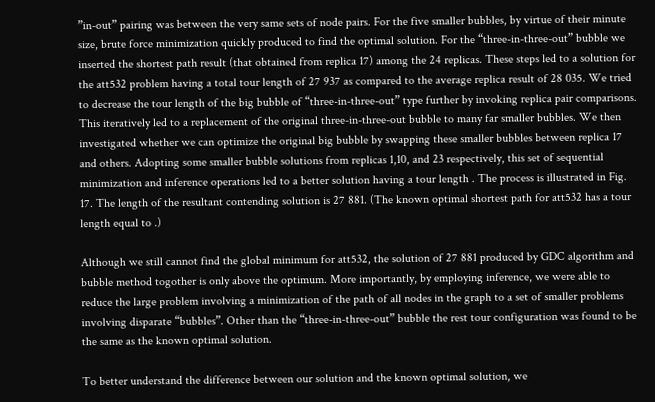”in-out” pairing was between the very same sets of node pairs. For the five smaller bubbles, by virtue of their minute size, brute force minimization quickly produced to find the optimal solution. For the “three-in-three-out” bubble we inserted the shortest path result (that obtained from replica 17) among the 24 replicas. These steps led to a solution for the att532 problem having a total tour length of 27 937 as compared to the average replica result of 28 035. We tried to decrease the tour length of the big bubble of “three-in-three-out” type further by invoking replica pair comparisons. This iteratively led to a replacement of the original three-in-three-out bubble to many far smaller bubbles. We then investigated whether we can optimize the original big bubble by swapping these smaller bubbles between replica 17 and others. Adopting some smaller bubble solutions from replicas 1,10, and 23 respectively, this set of sequential minimization and inference operations led to a better solution having a tour length . The process is illustrated in Fig. 17. The length of the resultant contending solution is 27 881. (The known optimal shortest path for att532 has a tour length equal to .)

Although we still cannot find the global minimum for att532, the solution of 27 881 produced by GDC algorithm and bubble method togother is only above the optimum. More importantly, by employing inference, we were able to reduce the large problem involving a minimization of the path of all nodes in the graph to a set of smaller problems involving disparate “bubbles”. Other than the “three-in-three-out” bubble the rest tour configuration was found to be the same as the known optimal solution.

To better understand the difference between our solution and the known optimal solution, we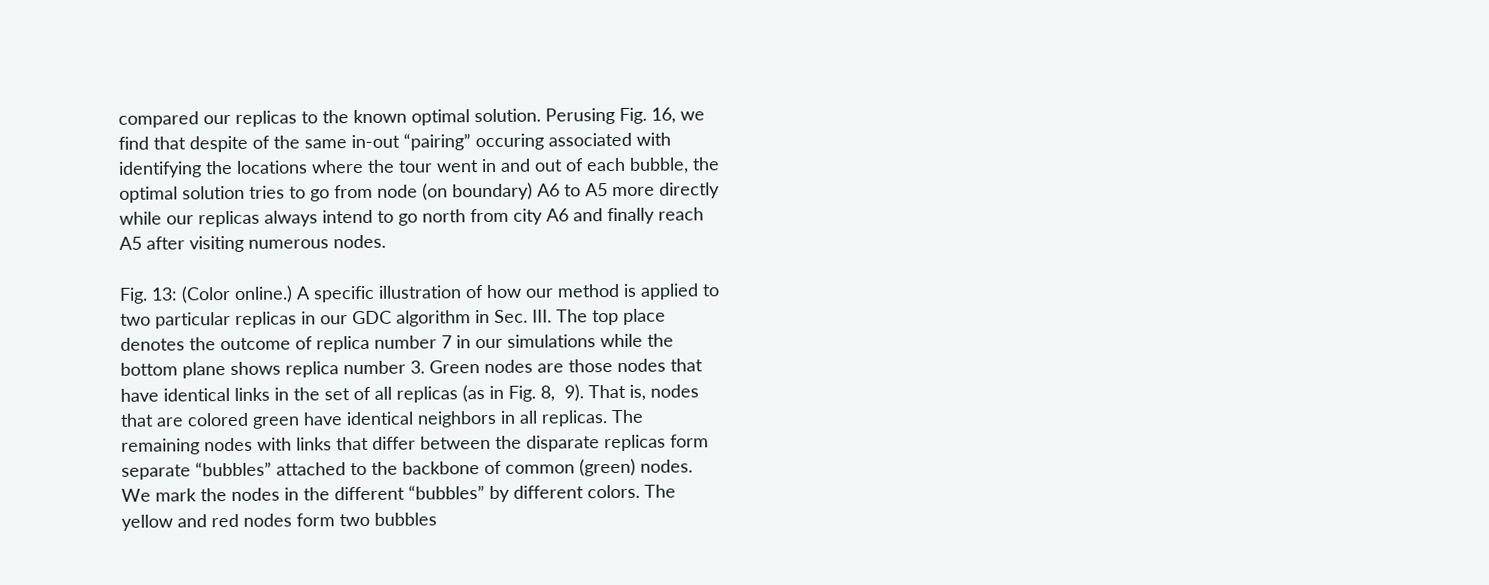compared our replicas to the known optimal solution. Perusing Fig. 16, we find that despite of the same in-out “pairing” occuring associated with identifying the locations where the tour went in and out of each bubble, the optimal solution tries to go from node (on boundary) A6 to A5 more directly while our replicas always intend to go north from city A6 and finally reach A5 after visiting numerous nodes.

Fig. 13: (Color online.) A specific illustration of how our method is applied to two particular replicas in our GDC algorithm in Sec. III. The top place denotes the outcome of replica number 7 in our simulations while the bottom plane shows replica number 3. Green nodes are those nodes that have identical links in the set of all replicas (as in Fig. 8,  9). That is, nodes that are colored green have identical neighbors in all replicas. The remaining nodes with links that differ between the disparate replicas form separate “bubbles” attached to the backbone of common (green) nodes. We mark the nodes in the different “bubbles” by different colors. The yellow and red nodes form two bubbles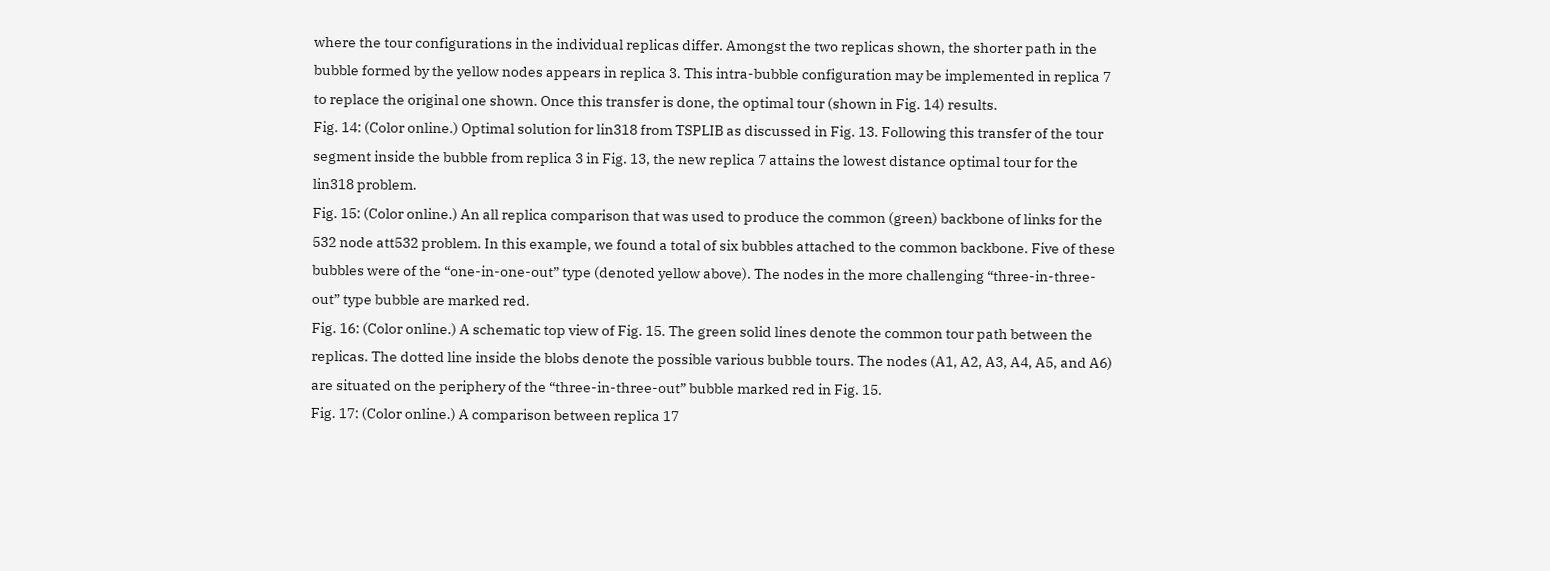where the tour configurations in the individual replicas differ. Amongst the two replicas shown, the shorter path in the bubble formed by the yellow nodes appears in replica 3. This intra-bubble configuration may be implemented in replica 7 to replace the original one shown. Once this transfer is done, the optimal tour (shown in Fig. 14) results.
Fig. 14: (Color online.) Optimal solution for lin318 from TSPLIB as discussed in Fig. 13. Following this transfer of the tour segment inside the bubble from replica 3 in Fig. 13, the new replica 7 attains the lowest distance optimal tour for the lin318 problem.
Fig. 15: (Color online.) An all replica comparison that was used to produce the common (green) backbone of links for the 532 node att532 problem. In this example, we found a total of six bubbles attached to the common backbone. Five of these bubbles were of the “one-in-one-out” type (denoted yellow above). The nodes in the more challenging “three-in-three-out” type bubble are marked red.
Fig. 16: (Color online.) A schematic top view of Fig. 15. The green solid lines denote the common tour path between the replicas. The dotted line inside the blobs denote the possible various bubble tours. The nodes (A1, A2, A3, A4, A5, and A6) are situated on the periphery of the “three-in-three-out” bubble marked red in Fig. 15.
Fig. 17: (Color online.) A comparison between replica 17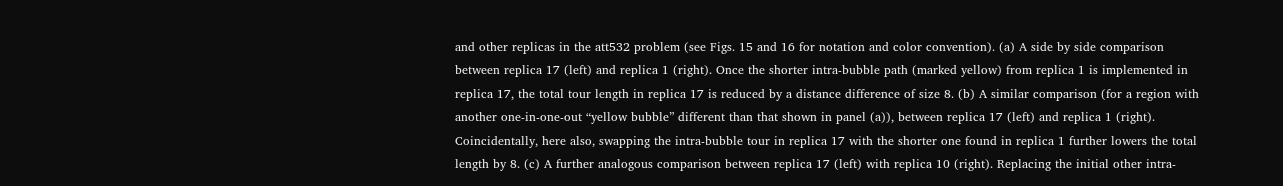and other replicas in the att532 problem (see Figs. 15 and 16 for notation and color convention). (a) A side by side comparison between replica 17 (left) and replica 1 (right). Once the shorter intra-bubble path (marked yellow) from replica 1 is implemented in replica 17, the total tour length in replica 17 is reduced by a distance difference of size 8. (b) A similar comparison (for a region with another one-in-one-out “yellow bubble” different than that shown in panel (a)), between replica 17 (left) and replica 1 (right). Coincidentally, here also, swapping the intra-bubble tour in replica 17 with the shorter one found in replica 1 further lowers the total length by 8. (c) A further analogous comparison between replica 17 (left) with replica 10 (right). Replacing the initial other intra-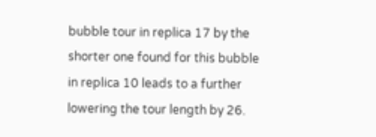bubble tour in replica 17 by the shorter one found for this bubble in replica 10 leads to a further lowering the tour length by 26.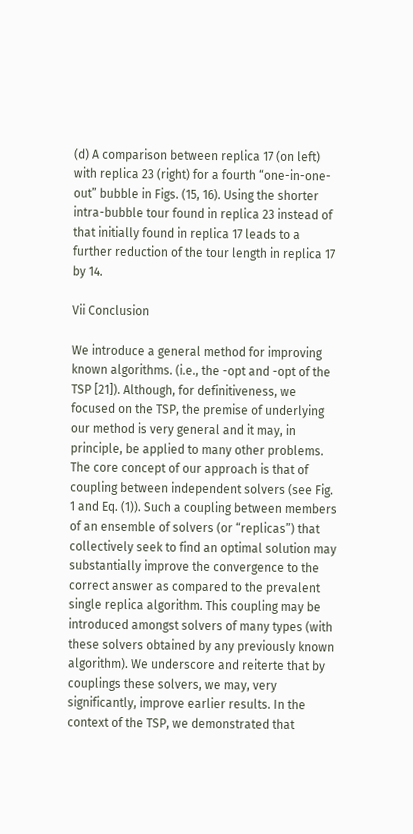(d) A comparison between replica 17 (on left) with replica 23 (right) for a fourth “one-in-one-out” bubble in Figs. (15, 16). Using the shorter intra-bubble tour found in replica 23 instead of that initially found in replica 17 leads to a further reduction of the tour length in replica 17 by 14.

Vii Conclusion

We introduce a general method for improving known algorithms. (i.e., the -opt and -opt of the TSP [21]). Although, for definitiveness, we focused on the TSP, the premise of underlying our method is very general and it may, in principle, be applied to many other problems. The core concept of our approach is that of coupling between independent solvers (see Fig. 1 and Eq. (1)). Such a coupling between members of an ensemble of solvers (or “replicas”) that collectively seek to find an optimal solution may substantially improve the convergence to the correct answer as compared to the prevalent single replica algorithm. This coupling may be introduced amongst solvers of many types (with these solvers obtained by any previously known algorithm). We underscore and reiterte that by couplings these solvers, we may, very significantly, improve earlier results. In the context of the TSP, we demonstrated that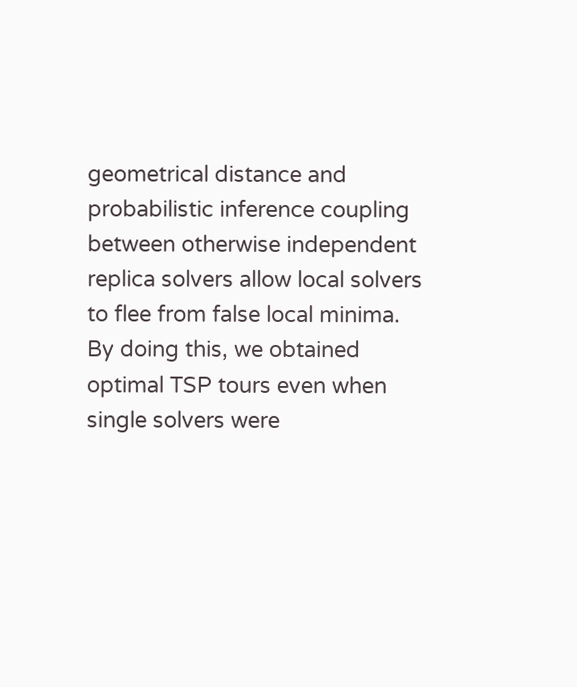geometrical distance and probabilistic inference coupling between otherwise independent replica solvers allow local solvers to flee from false local minima. By doing this, we obtained optimal TSP tours even when single solvers were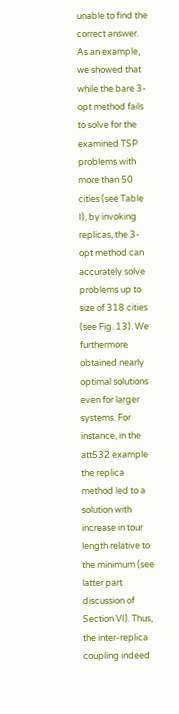unable to find the correct answer. As an example, we showed that while the bare 3-opt method fails to solve for the examined TSP problems with more than 50 cities (see Table I), by invoking replicas, the 3-opt method can accurately solve problems up to size of 318 cities (see Fig. 13). We furthermore obtained nearly optimal solutions even for larger systems. For instance, in the att532 example the replica method led to a solution with increase in tour length relative to the minimum (see latter part discussion of Section VI). Thus, the inter-replica coupling indeed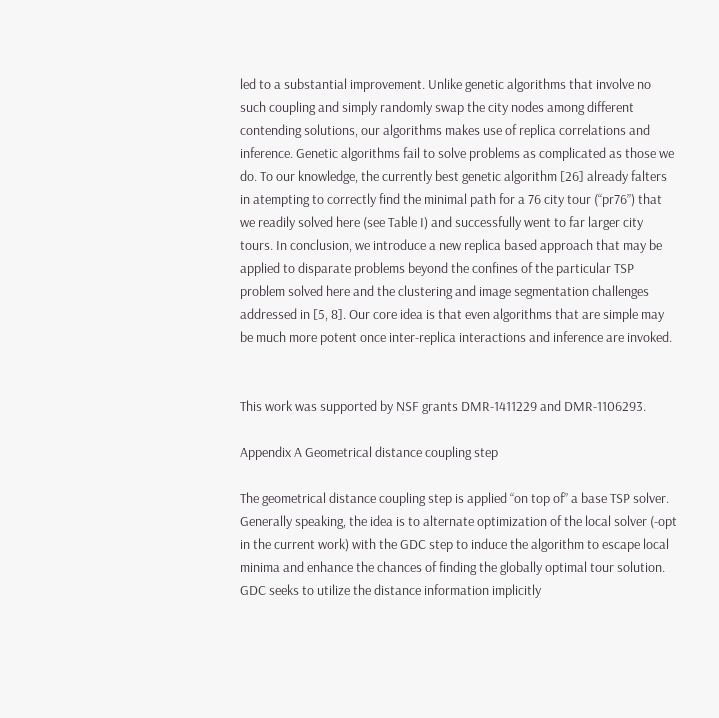led to a substantial improvement. Unlike genetic algorithms that involve no such coupling and simply randomly swap the city nodes among different contending solutions, our algorithms makes use of replica correlations and inference. Genetic algorithms fail to solve problems as complicated as those we do. To our knowledge, the currently best genetic algorithm [26] already falters in atempting to correctly find the minimal path for a 76 city tour (“pr76”) that we readily solved here (see Table I) and successfully went to far larger city tours. In conclusion, we introduce a new replica based approach that may be applied to disparate problems beyond the confines of the particular TSP problem solved here and the clustering and image segmentation challenges addressed in [5, 8]. Our core idea is that even algorithms that are simple may be much more potent once inter-replica interactions and inference are invoked.


This work was supported by NSF grants DMR-1411229 and DMR-1106293.

Appendix A Geometrical distance coupling step

The geometrical distance coupling step is applied “on top of” a base TSP solver. Generally speaking, the idea is to alternate optimization of the local solver (-opt in the current work) with the GDC step to induce the algorithm to escape local minima and enhance the chances of finding the globally optimal tour solution. GDC seeks to utilize the distance information implicitly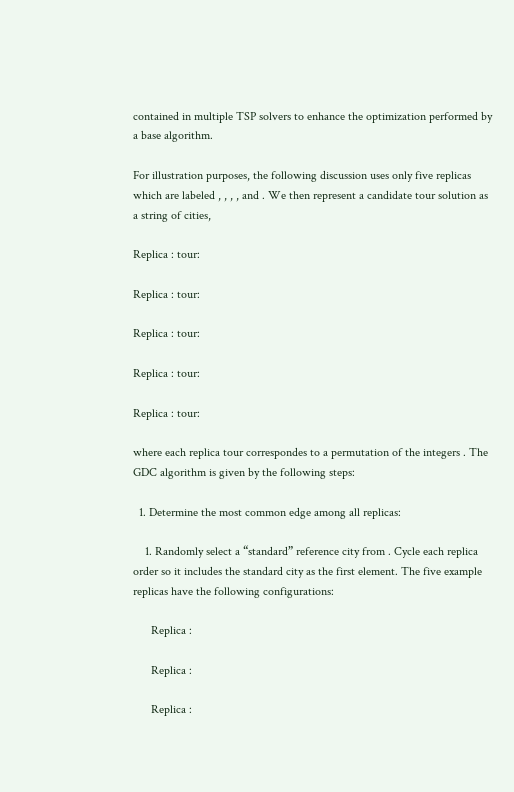contained in multiple TSP solvers to enhance the optimization performed by a base algorithm.

For illustration purposes, the following discussion uses only five replicas which are labeled , , , , and . We then represent a candidate tour solution as a string of cities,

Replica : tour:

Replica : tour:

Replica : tour:

Replica : tour:

Replica : tour:

where each replica tour correspondes to a permutation of the integers . The GDC algorithm is given by the following steps:

  1. Determine the most common edge among all replicas:

    1. Randomly select a “standard” reference city from . Cycle each replica order so it includes the standard city as the first element. The five example replicas have the following configurations:

      Replica :

      Replica :

      Replica :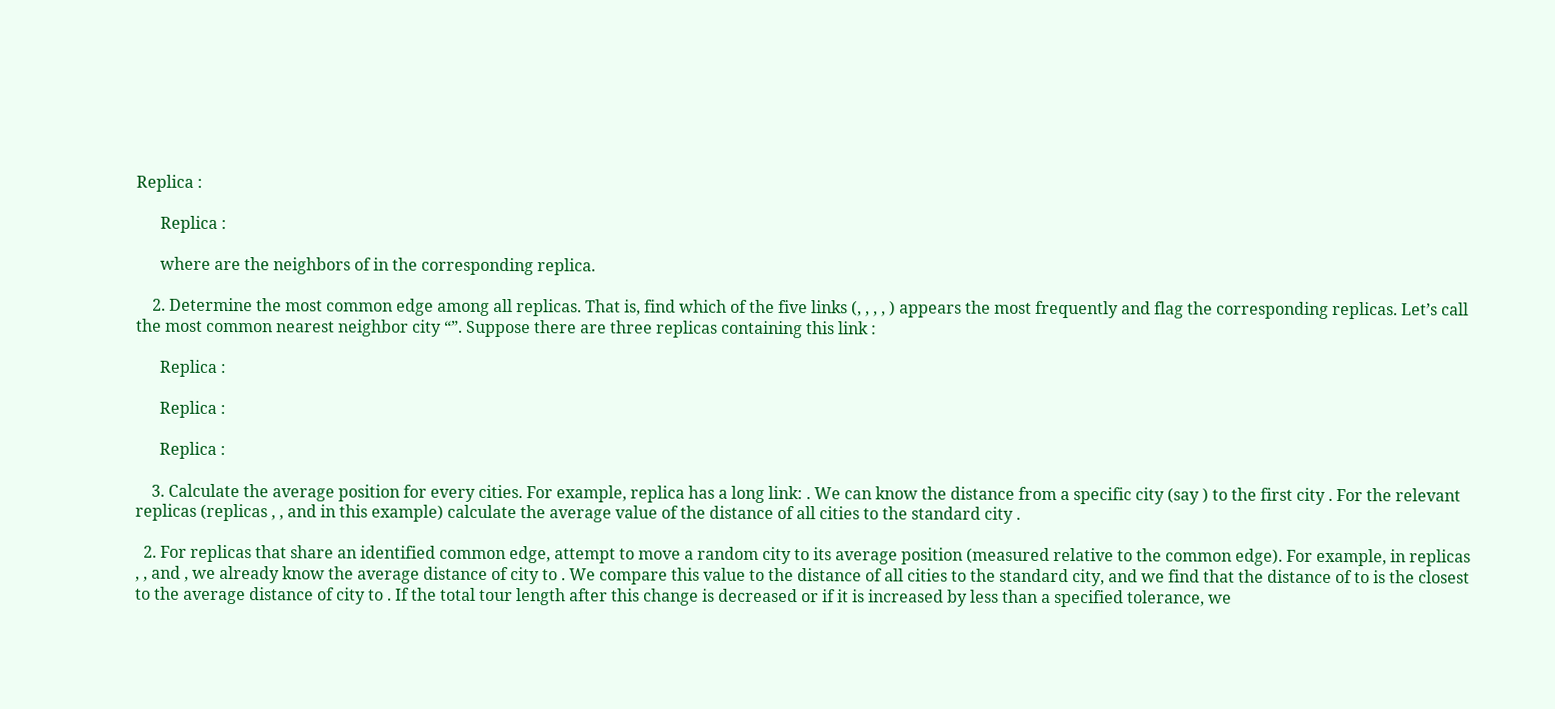Replica :

      Replica :

      where are the neighbors of in the corresponding replica.

    2. Determine the most common edge among all replicas. That is, find which of the five links (, , , , ) appears the most frequently and flag the corresponding replicas. Let’s call the most common nearest neighbor city “”. Suppose there are three replicas containing this link :

      Replica :

      Replica :

      Replica :

    3. Calculate the average position for every cities. For example, replica has a long link: . We can know the distance from a specific city (say ) to the first city . For the relevant replicas (replicas , , and in this example) calculate the average value of the distance of all cities to the standard city .

  2. For replicas that share an identified common edge, attempt to move a random city to its average position (measured relative to the common edge). For example, in replicas , , and , we already know the average distance of city to . We compare this value to the distance of all cities to the standard city, and we find that the distance of to is the closest to the average distance of city to . If the total tour length after this change is decreased or if it is increased by less than a specified tolerance, we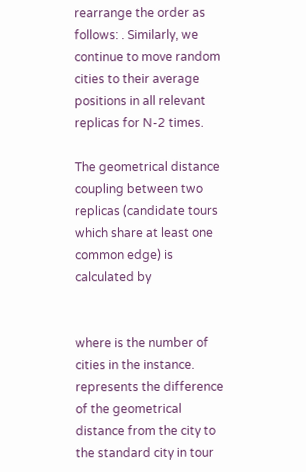rearrange the order as follows: . Similarly, we continue to move random cities to their average positions in all relevant replicas for N-2 times.

The geometrical distance coupling between two replicas (candidate tours which share at least one common edge) is calculated by


where is the number of cities in the instance. represents the difference of the geometrical distance from the city to the standard city in tour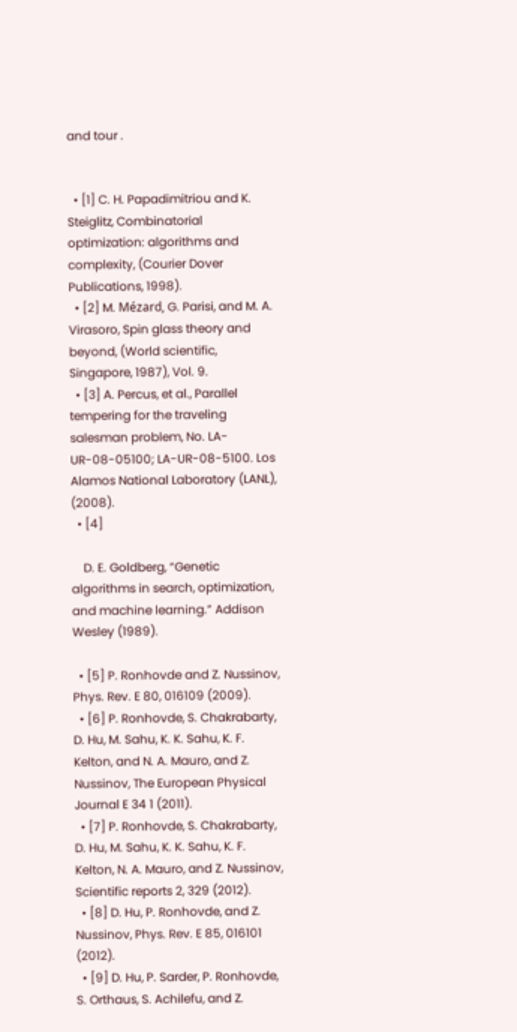and tour .


  • [1] C. H. Papadimitriou and K. Steiglitz, Combinatorial optimization: algorithms and complexity, (Courier Dover Publications, 1998).
  • [2] M. Mézard, G. Parisi, and M. A. Virasoro, Spin glass theory and beyond, (World scientific, Singapore, 1987), Vol. 9.
  • [3] A. Percus, et al., Parallel tempering for the traveling salesman problem, No. LA-UR-08-05100; LA-UR-08-5100. Los Alamos National Laboratory (LANL), (2008).
  • [4]

    D. E. Goldberg, “Genetic algorithms in search, optimization, and machine learning.” Addison Wesley (1989).

  • [5] P. Ronhovde and Z. Nussinov, Phys. Rev. E 80, 016109 (2009).
  • [6] P. Ronhovde, S. Chakrabarty, D. Hu, M. Sahu, K. K. Sahu, K. F. Kelton, and N. A. Mauro, and Z. Nussinov, The European Physical Journal E 34 1 (2011).
  • [7] P. Ronhovde, S. Chakrabarty, D. Hu, M. Sahu, K. K. Sahu, K. F. Kelton, N. A. Mauro, and Z. Nussinov, Scientific reports 2, 329 (2012).
  • [8] D. Hu, P. Ronhovde, and Z. Nussinov, Phys. Rev. E 85, 016101 (2012).
  • [9] D. Hu, P. Sarder, P. Ronhovde, S. Orthaus, S. Achilefu, and Z.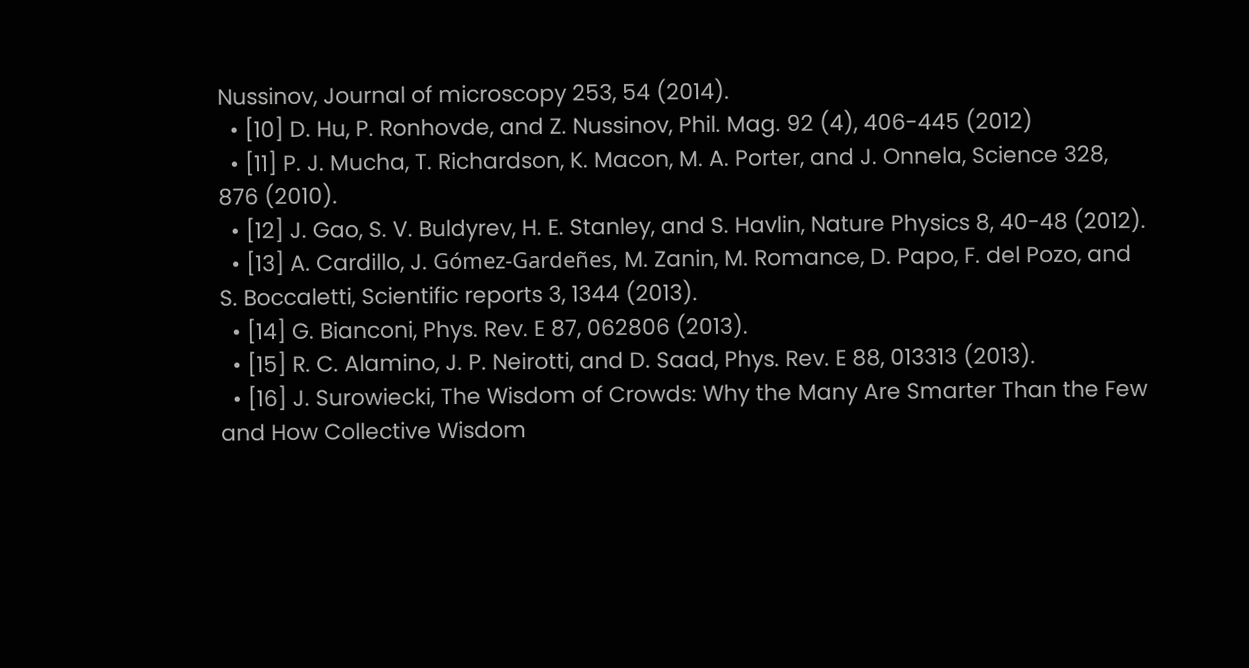Nussinov, Journal of microscopy 253, 54 (2014).
  • [10] D. Hu, P. Ronhovde, and Z. Nussinov, Phil. Mag. 92 (4), 406-445 (2012)
  • [11] P. J. Mucha, T. Richardson, K. Macon, M. A. Porter, and J. Onnela, Science 328, 876 (2010).
  • [12] J. Gao, S. V. Buldyrev, H. E. Stanley, and S. Havlin, Nature Physics 8, 40-48 (2012).
  • [13] A. Cardillo, J. Gómez-Gardeñes, M. Zanin, M. Romance, D. Papo, F. del Pozo, and S. Boccaletti, Scientific reports 3, 1344 (2013).
  • [14] G. Bianconi, Phys. Rev. E 87, 062806 (2013).
  • [15] R. C. Alamino, J. P. Neirotti, and D. Saad, Phys. Rev. E 88, 013313 (2013).
  • [16] J. Surowiecki, The Wisdom of Crowds: Why the Many Are Smarter Than the Few and How Collective Wisdom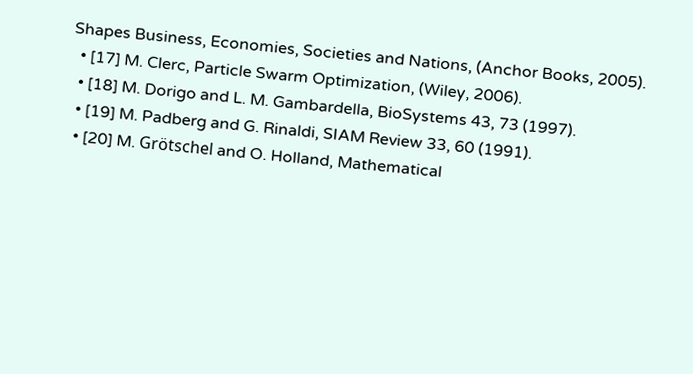Shapes Business, Economies, Societies and Nations, (Anchor Books, 2005).
  • [17] M. Clerc, Particle Swarm Optimization, (Wiley, 2006).
  • [18] M. Dorigo and L. M. Gambardella, BioSystems 43, 73 (1997).
  • [19] M. Padberg and G. Rinaldi, SIAM Review 33, 60 (1991).
  • [20] M. Grötschel and O. Holland, Mathematical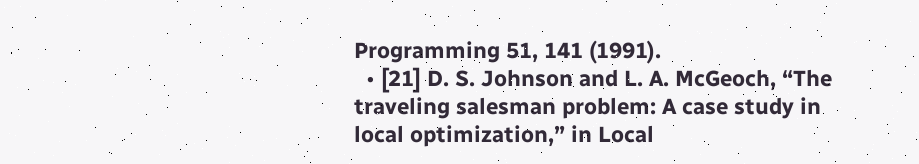Programming 51, 141 (1991).
  • [21] D. S. Johnson and L. A. McGeoch, “The traveling salesman problem: A case study in local optimization,” in Local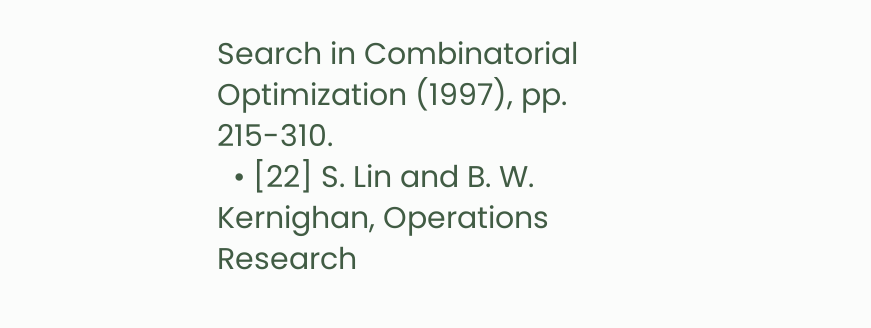Search in Combinatorial Optimization (1997), pp. 215-310.
  • [22] S. Lin and B. W. Kernighan, Operations Research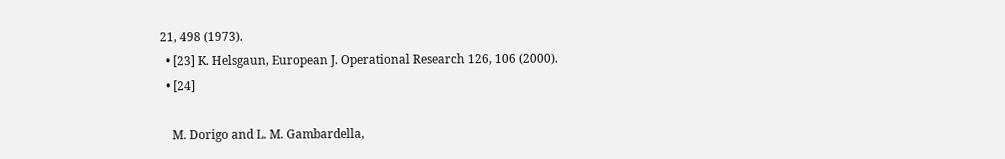21, 498 (1973).
  • [23] K. Helsgaun, European J. Operational Research 126, 106 (2000).
  • [24]

    M. Dorigo and L. M. Gambardella,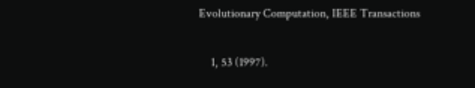Evolutionary Computation, IEEE Transactions

    1, 53 (1997).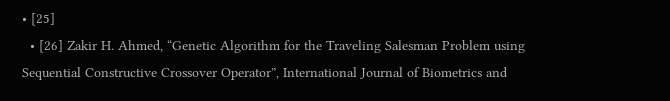• [25]
  • [26] Zakir H. Ahmed, “Genetic Algorithm for the Traveling Salesman Problem using Sequential Constructive Crossover Operator”, International Journal of Biometrics and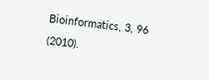Bioinformatics, 3, 96 (2010).